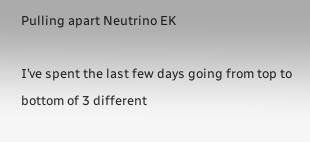Pulling apart Neutrino EK

I’ve spent the last few days going from top to bottom of 3 different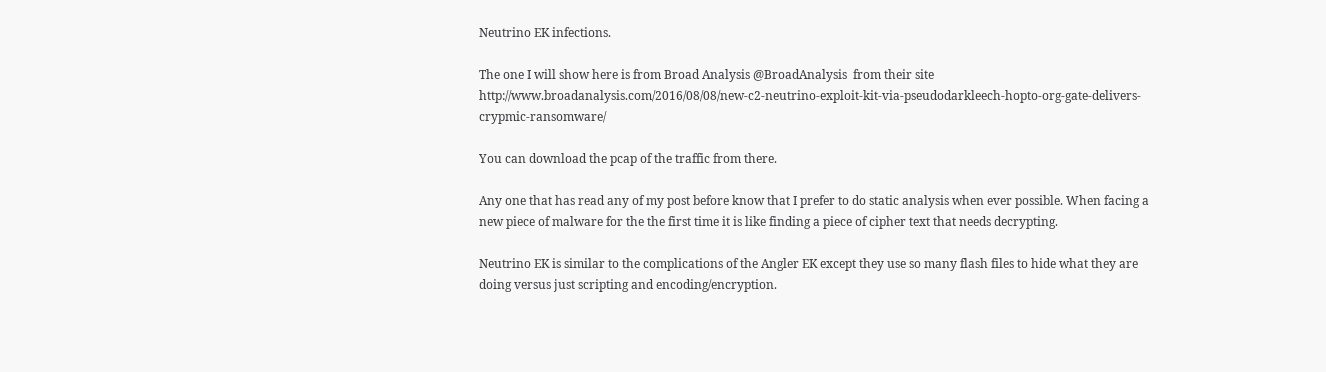Neutrino EK infections.

The one I will show here is from Broad Analysis @BroadAnalysis  from their site http://www.broadanalysis.com/2016/08/08/new-c2-neutrino-exploit-kit-via-pseudodarkleech-hopto-org-gate-delivers-crypmic-ransomware/

You can download the pcap of the traffic from there.

Any one that has read any of my post before know that I prefer to do static analysis when ever possible. When facing a new piece of malware for the the first time it is like finding a piece of cipher text that needs decrypting.

Neutrino EK is similar to the complications of the Angler EK except they use so many flash files to hide what they are doing versus just scripting and encoding/encryption.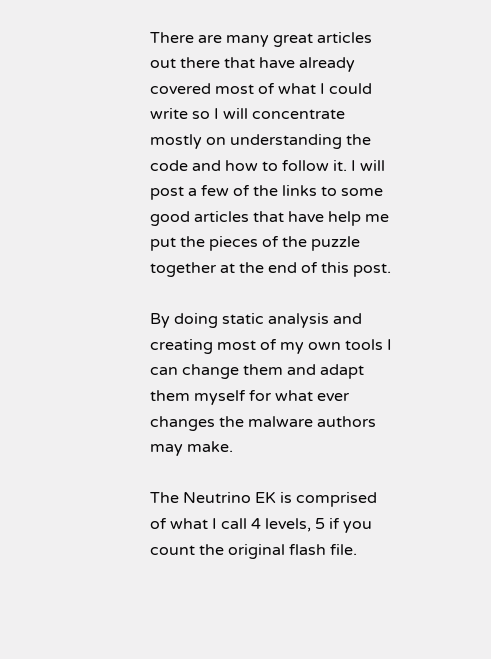There are many great articles out there that have already covered most of what I could write so I will concentrate mostly on understanding the code and how to follow it. I will post a few of the links to some good articles that have help me put the pieces of the puzzle together at the end of this post.

By doing static analysis and creating most of my own tools I can change them and adapt them myself for what ever changes the malware authors may make.

The Neutrino EK is comprised of what I call 4 levels, 5 if you count the original flash file.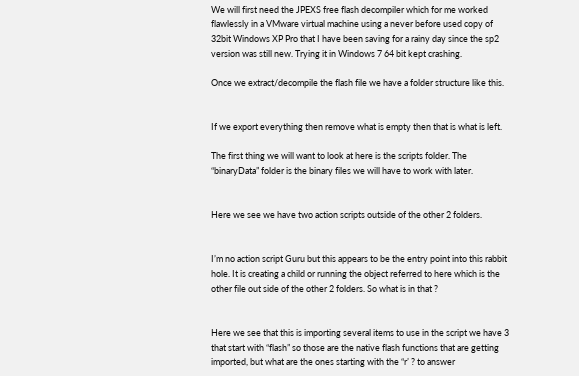We will first need the JPEXS free flash decompiler which for me worked flawlessly in a VMware virtual machine using a never before used copy of 32bit Windows XP Pro that I have been saving for a rainy day since the sp2 version was still new. Trying it in Windows 7 64 bit kept crashing.

Once we extract/decompile the flash file we have a folder structure like this.


If we export everything then remove what is empty then that is what is left.

The first thing we will want to look at here is the scripts folder. The “binaryData” folder is the binary files we will have to work with later.


Here we see we have two action scripts outside of the other 2 folders.


I’m no action script Guru but this appears to be the entry point into this rabbit hole. It is creating a child or running the object referred to here which is the other file out side of the other 2 folders. So what is in that ?


Here we see that this is importing several items to use in the script we have 3 that start with “flash” so those are the native flash functions that are getting imported, but what are the ones starting with the “r’ ? to answer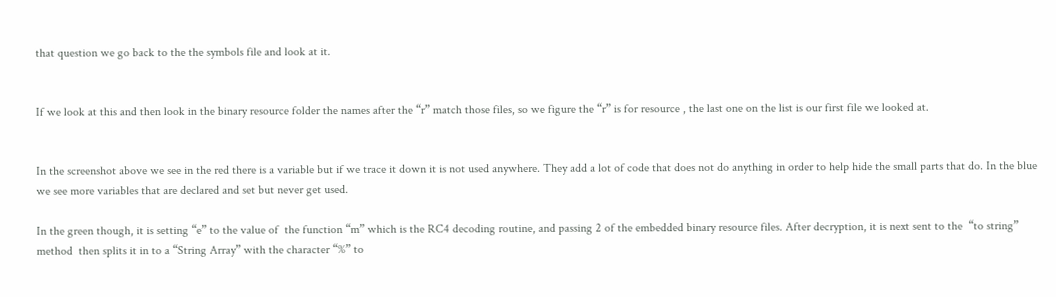that question we go back to the the symbols file and look at it.


If we look at this and then look in the binary resource folder the names after the “r” match those files, so we figure the “r” is for resource , the last one on the list is our first file we looked at.


In the screenshot above we see in the red there is a variable but if we trace it down it is not used anywhere. They add a lot of code that does not do anything in order to help hide the small parts that do. In the blue we see more variables that are declared and set but never get used.

In the green though, it is setting “e” to the value of  the function “m” which is the RC4 decoding routine, and passing 2 of the embedded binary resource files. After decryption, it is next sent to the  “to string” method  then splits it in to a “String Array” with the character “%” to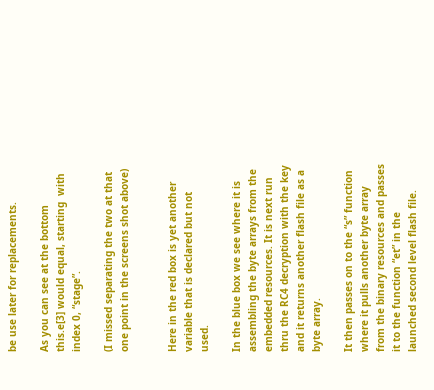be use later for replacements.

As you can see at the bottom  this.e[3] would equal, starting  with index 0, “stage”.

(I missed separating the two at that one point in the screens shot above)


Here in the red box is yet another variable that is declared but not used.

In the blue box we see where it is assembling the byte arrays from the embedded resources. It is next run thru the RC4 decryption with the key and it returns another flash file as a byte array.

It then passes on to the “s” function  where it pulls another byte array from the binary resources and passes it to the function “et” in the launched second level flash file.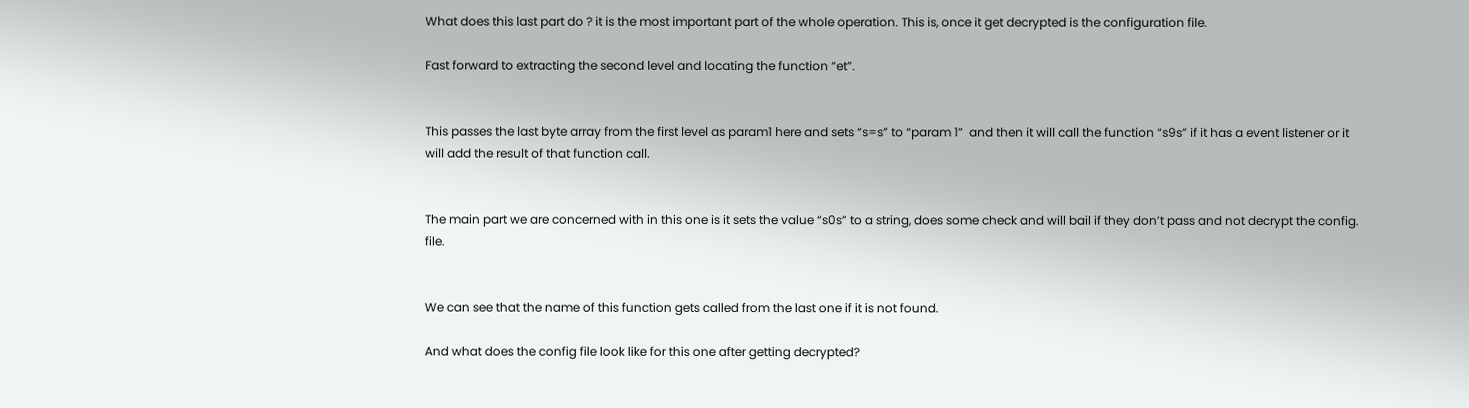What does this last part do ? it is the most important part of the whole operation. This is, once it get decrypted is the configuration file.

Fast forward to extracting the second level and locating the function “et”.


This passes the last byte array from the first level as param1 here and sets “s=s” to “param 1”  and then it will call the function “s9s” if it has a event listener or it will add the result of that function call.


The main part we are concerned with in this one is it sets the value “s0s” to a string, does some check and will bail if they don’t pass and not decrypt the config. file.


We can see that the name of this function gets called from the last one if it is not found.

And what does the config file look like for this one after getting decrypted?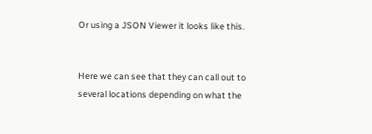Or using a JSON Viewer it looks like this.


Here we can see that they can call out to several locations depending on what the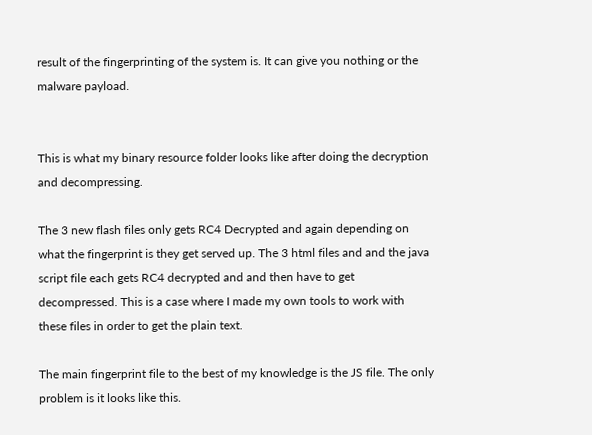result of the fingerprinting of the system is. It can give you nothing or the malware payload.


This is what my binary resource folder looks like after doing the decryption and decompressing.

The 3 new flash files only gets RC4 Decrypted and again depending on what the fingerprint is they get served up. The 3 html files and and the java script file each gets RC4 decrypted and and then have to get decompressed. This is a case where I made my own tools to work with these files in order to get the plain text.

The main fingerprint file to the best of my knowledge is the JS file. The only problem is it looks like this.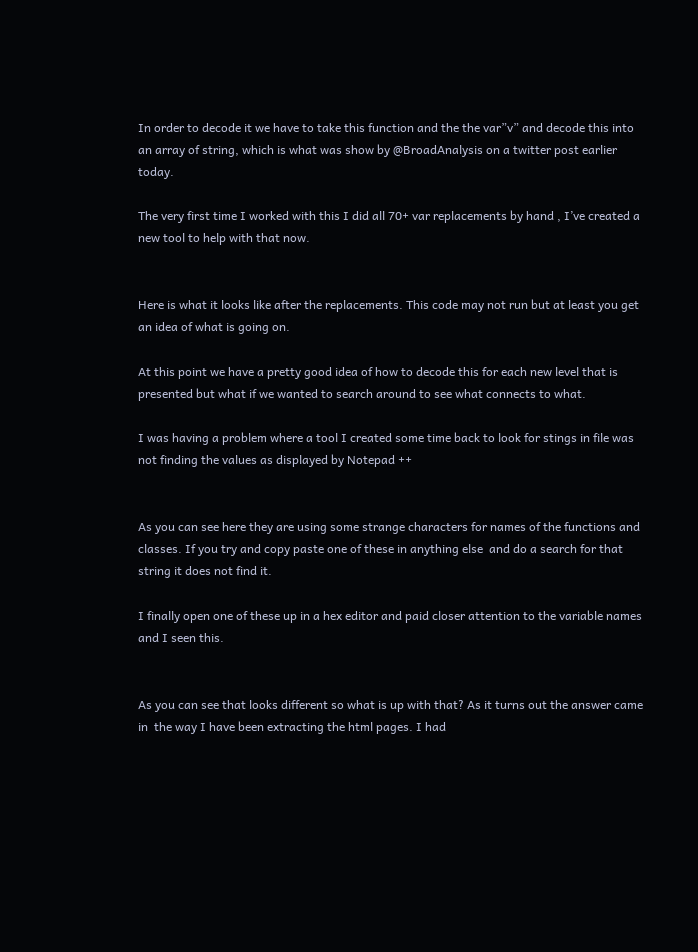In order to decode it we have to take this function and the the var”v” and decode this into an array of string, which is what was show by @BroadAnalysis on a twitter post earlier today.

The very first time I worked with this I did all 70+ var replacements by hand , I’ve created a new tool to help with that now.


Here is what it looks like after the replacements. This code may not run but at least you get an idea of what is going on.

At this point we have a pretty good idea of how to decode this for each new level that is presented but what if we wanted to search around to see what connects to what.

I was having a problem where a tool I created some time back to look for stings in file was not finding the values as displayed by Notepad ++


As you can see here they are using some strange characters for names of the functions and classes. If you try and copy paste one of these in anything else  and do a search for that string it does not find it.

I finally open one of these up in a hex editor and paid closer attention to the variable names  and I seen this.


As you can see that looks different so what is up with that? As it turns out the answer came in  the way I have been extracting the html pages. I had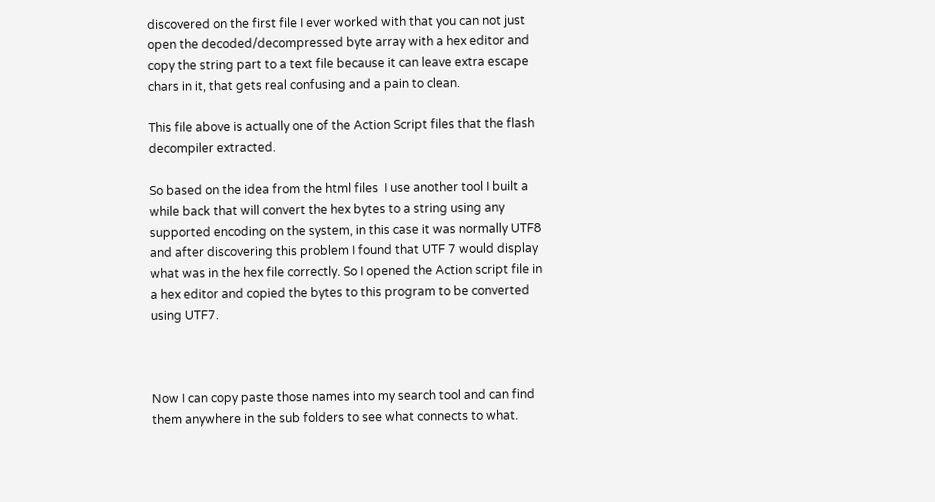discovered on the first file I ever worked with that you can not just open the decoded/decompressed byte array with a hex editor and copy the string part to a text file because it can leave extra escape chars in it, that gets real confusing and a pain to clean.

This file above is actually one of the Action Script files that the flash decompiler extracted.

So based on the idea from the html files  I use another tool I built a while back that will convert the hex bytes to a string using any supported encoding on the system, in this case it was normally UTF8 and after discovering this problem I found that UTF 7 would display what was in the hex file correctly. So I opened the Action script file in a hex editor and copied the bytes to this program to be converted using UTF7.



Now I can copy paste those names into my search tool and can find them anywhere in the sub folders to see what connects to what.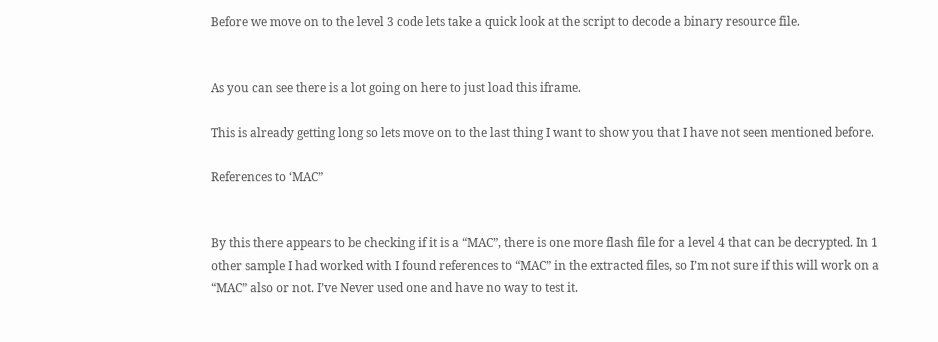Before we move on to the level 3 code lets take a quick look at the script to decode a binary resource file.


As you can see there is a lot going on here to just load this iframe.

This is already getting long so lets move on to the last thing I want to show you that I have not seen mentioned before.

References to ‘MAC”


By this there appears to be checking if it is a “MAC”, there is one more flash file for a level 4 that can be decrypted. In 1 other sample I had worked with I found references to “MAC” in the extracted files, so I’m not sure if this will work on a “MAC” also or not. I’ve Never used one and have no way to test it.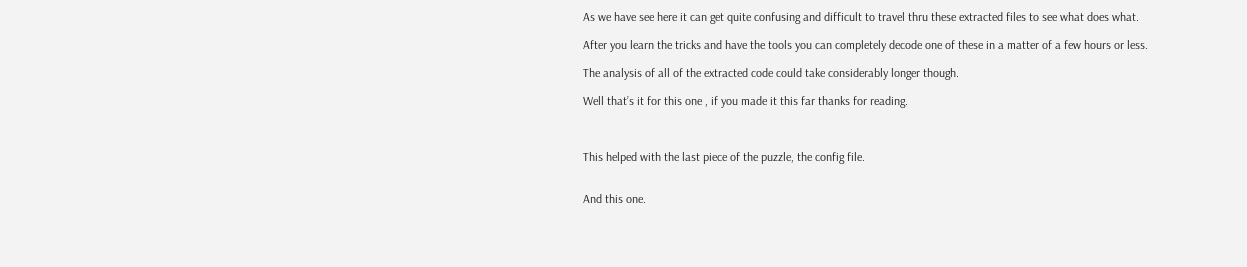As we have see here it can get quite confusing and difficult to travel thru these extracted files to see what does what.

After you learn the tricks and have the tools you can completely decode one of these in a matter of a few hours or less.

The analysis of all of the extracted code could take considerably longer though.

Well that’s it for this one , if you made it this far thanks for reading.



This helped with the last piece of the puzzle, the config file.


And this one.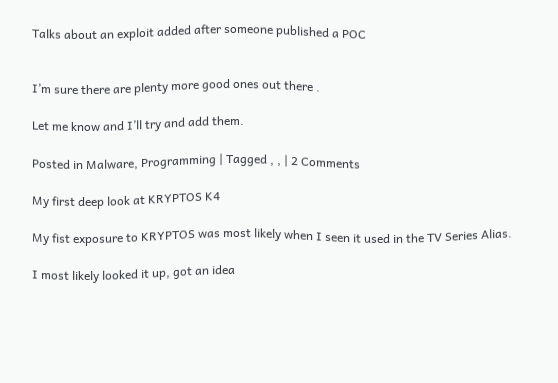Talks about an exploit added after someone published a POC


I’m sure there are plenty more good ones out there .

Let me know and I’ll try and add them.

Posted in Malware, Programming | Tagged , , | 2 Comments

My first deep look at KRYPTOS K4

My fist exposure to KRYPTOS was most likely when I seen it used in the TV Series Alias.

I most likely looked it up, got an idea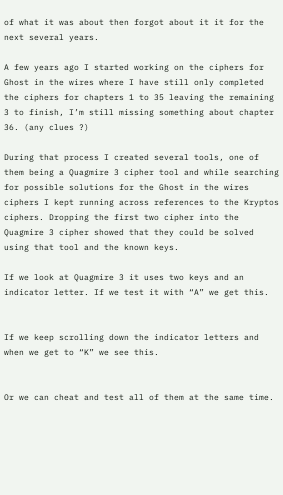of what it was about then forgot about it it for the next several years.

A few years ago I started working on the ciphers for Ghost in the wires where I have still only completed the ciphers for chapters 1 to 35 leaving the remaining 3 to finish, I’m still missing something about chapter 36. (any clues ?)

During that process I created several tools, one of them being a Quagmire 3 cipher tool and while searching for possible solutions for the Ghost in the wires ciphers I kept running across references to the Kryptos ciphers. Dropping the first two cipher into the Quagmire 3 cipher showed that they could be solved using that tool and the known keys.

If we look at Quagmire 3 it uses two keys and an indicator letter. If we test it with “A” we get this.


If we keep scrolling down the indicator letters and when we get to “K” we see this.


Or we can cheat and test all of them at the same time.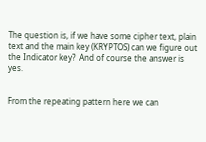The question is, if we have some cipher text, plain text and the main key (KRYPTOS) can we figure out the Indicator key?  And of course the answer is yes.


From the repeating pattern here we can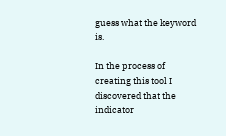guess what the keyword is.

In the process of creating this tool I discovered that the indicator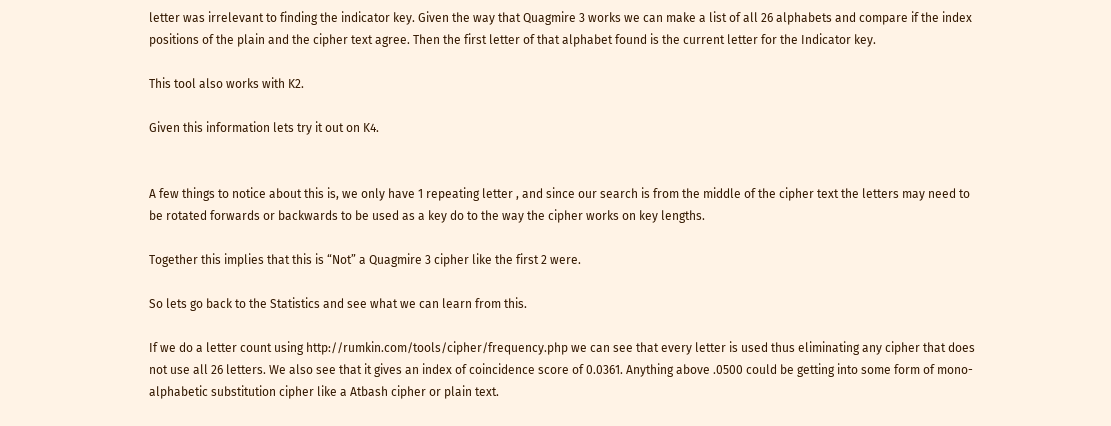letter was irrelevant to finding the indicator key. Given the way that Quagmire 3 works we can make a list of all 26 alphabets and compare if the index positions of the plain and the cipher text agree. Then the first letter of that alphabet found is the current letter for the Indicator key.

This tool also works with K2.

Given this information lets try it out on K4.


A few things to notice about this is, we only have 1 repeating letter , and since our search is from the middle of the cipher text the letters may need to be rotated forwards or backwards to be used as a key do to the way the cipher works on key lengths.

Together this implies that this is “Not” a Quagmire 3 cipher like the first 2 were.

So lets go back to the Statistics and see what we can learn from this.

If we do a letter count using http://rumkin.com/tools/cipher/frequency.php we can see that every letter is used thus eliminating any cipher that does not use all 26 letters. We also see that it gives an index of coincidence score of 0.0361. Anything above .0500 could be getting into some form of mono-alphabetic substitution cipher like a Atbash cipher or plain text.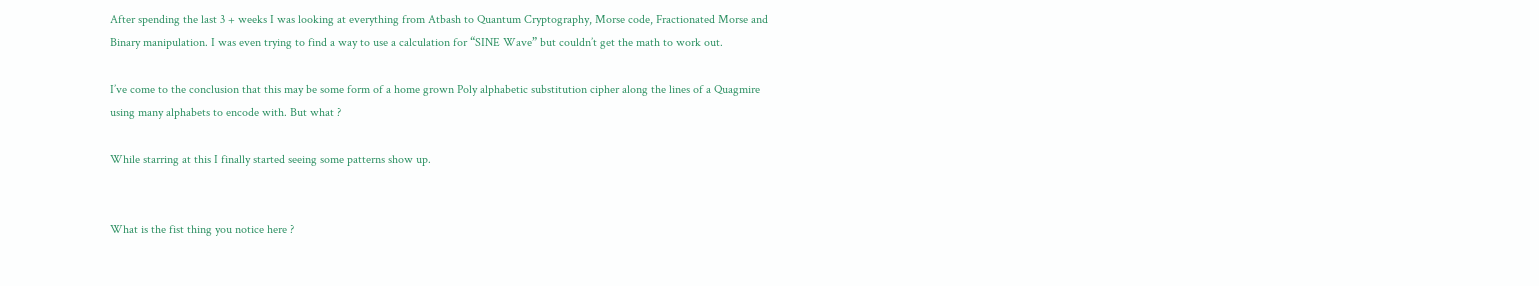After spending the last 3 + weeks I was looking at everything from Atbash to Quantum Cryptography, Morse code, Fractionated Morse and Binary manipulation. I was even trying to find a way to use a calculation for “SINE Wave” but couldn’t get the math to work out.

I’ve come to the conclusion that this may be some form of a home grown Poly alphabetic substitution cipher along the lines of a Quagmire using many alphabets to encode with. But what ?

While starring at this I finally started seeing some patterns show up.


What is the fist thing you notice here ?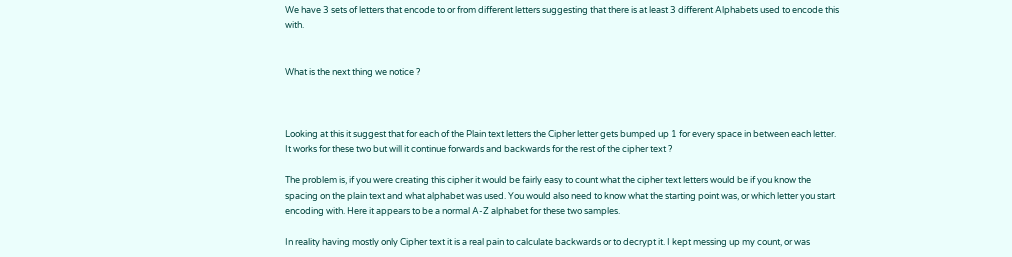We have 3 sets of letters that encode to or from different letters suggesting that there is at least 3 different Alphabets used to encode this with.


What is the next thing we notice ?



Looking at this it suggest that for each of the Plain text letters the Cipher letter gets bumped up 1 for every space in between each letter. It works for these two but will it continue forwards and backwards for the rest of the cipher text ?

The problem is, if you were creating this cipher it would be fairly easy to count what the cipher text letters would be if you know the spacing on the plain text and what alphabet was used. You would also need to know what the starting point was, or which letter you start encoding with. Here it appears to be a normal A-Z alphabet for these two samples.

In reality having mostly only Cipher text it is a real pain to calculate backwards or to decrypt it. I kept messing up my count, or was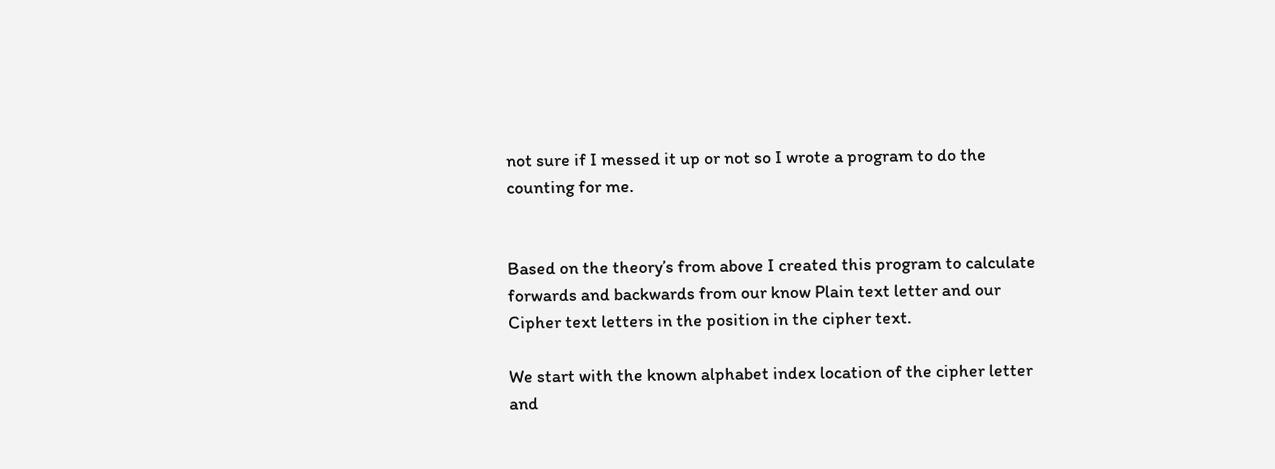not sure if I messed it up or not so I wrote a program to do the counting for me.


Based on the theory’s from above I created this program to calculate forwards and backwards from our know Plain text letter and our Cipher text letters in the position in the cipher text.

We start with the known alphabet index location of the cipher letter and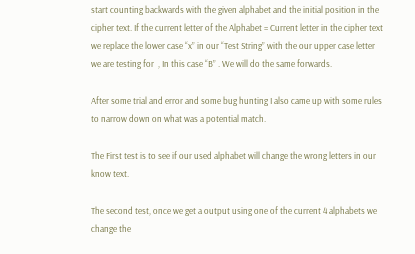start counting backwards with the given alphabet and the initial position in the cipher text. If the current letter of the Alphabet = Current letter in the cipher text we replace the lower case “x” in our “Test String” with the our upper case letter we are testing for  , In this case “B” . We will do the same forwards.

After some trial and error and some bug hunting I also came up with some rules to narrow down on what was a potential match.

The First test is to see if our used alphabet will change the wrong letters in our know text.

The second test, once we get a output using one of the current 4 alphabets we change the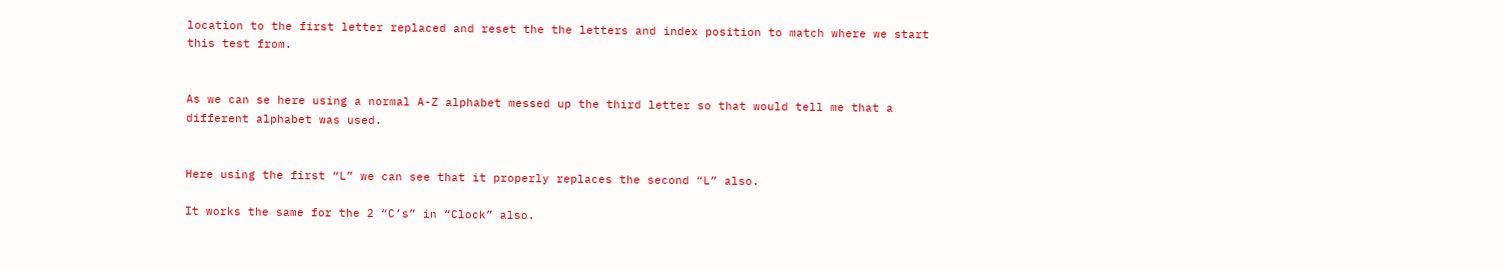location to the first letter replaced and reset the the letters and index position to match where we start this test from.


As we can se here using a normal A-Z alphabet messed up the third letter so that would tell me that a different alphabet was used.


Here using the first “L” we can see that it properly replaces the second “L” also.

It works the same for the 2 “C’s” in “Clock” also.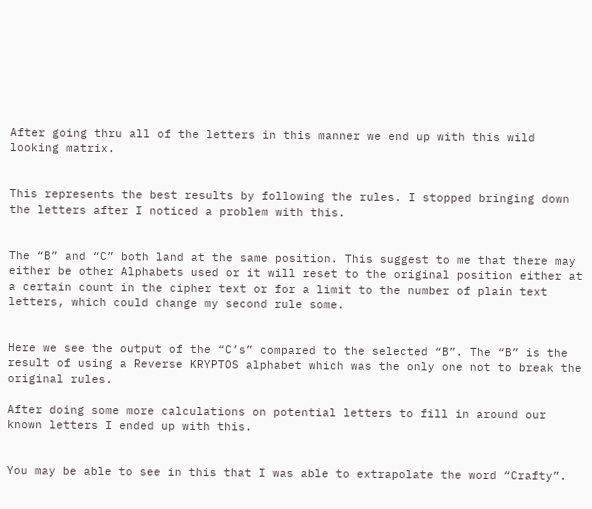After going thru all of the letters in this manner we end up with this wild looking matrix.


This represents the best results by following the rules. I stopped bringing down the letters after I noticed a problem with this.


The “B” and “C” both land at the same position. This suggest to me that there may either be other Alphabets used or it will reset to the original position either at a certain count in the cipher text or for a limit to the number of plain text letters, which could change my second rule some.


Here we see the output of the “C’s” compared to the selected “B”. The “B” is the result of using a Reverse KRYPTOS alphabet which was the only one not to break the original rules.

After doing some more calculations on potential letters to fill in around our known letters I ended up with this.


You may be able to see in this that I was able to extrapolate the word “Crafty”.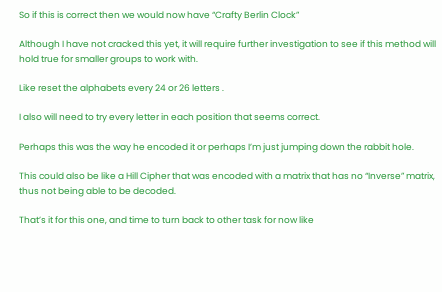So if this is correct then we would now have “Crafty Berlin Clock”

Although I have not cracked this yet, it will require further investigation to see if this method will hold true for smaller groups to work with.

Like reset the alphabets every 24 or 26 letters .

I also will need to try every letter in each position that seems correct.

Perhaps this was the way he encoded it or perhaps I’m just jumping down the rabbit hole.

This could also be like a Hill Cipher that was encoded with a matrix that has no “Inverse” matrix, thus not being able to be decoded.

That’s it for this one, and time to turn back to other task for now like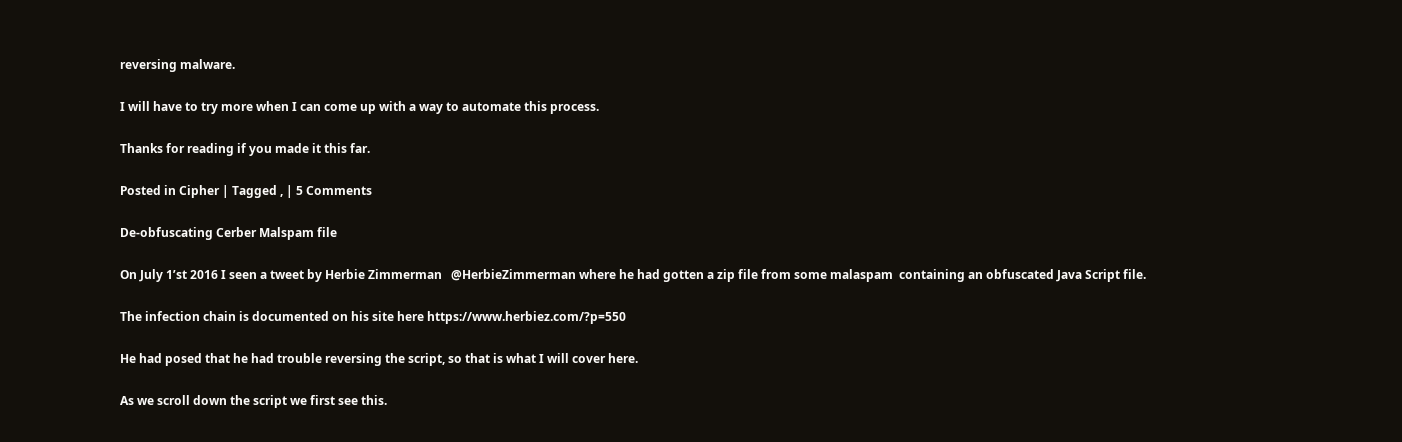reversing malware.

I will have to try more when I can come up with a way to automate this process.

Thanks for reading if you made it this far.

Posted in Cipher | Tagged , | 5 Comments

De-obfuscating Cerber Malspam file

On July 1’st 2016 I seen a tweet by Herbie Zimmerman   @HerbieZimmerman where he had gotten a zip file from some malaspam  containing an obfuscated Java Script file.

The infection chain is documented on his site here https://www.herbiez.com/?p=550

He had posed that he had trouble reversing the script, so that is what I will cover here.

As we scroll down the script we first see this.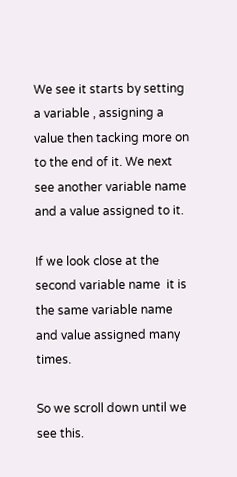We see it starts by setting a variable , assigning a value then tacking more on to the end of it. We next see another variable name and a value assigned to it.

If we look close at the second variable name  it is the same variable name and value assigned many times.

So we scroll down until we see this.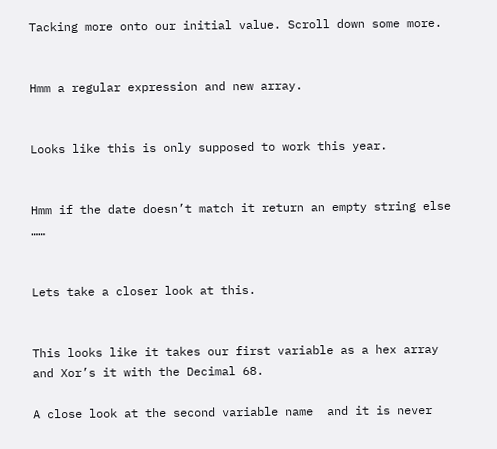Tacking more onto our initial value. Scroll down some more.


Hmm a regular expression and new array.


Looks like this is only supposed to work this year.


Hmm if the date doesn’t match it return an empty string else ……


Lets take a closer look at this.


This looks like it takes our first variable as a hex array and Xor’s it with the Decimal 68.

A close look at the second variable name  and it is never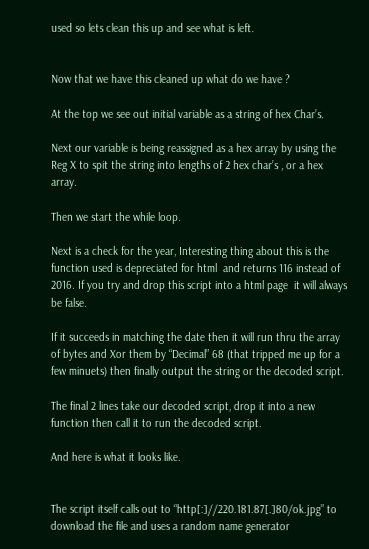used so lets clean this up and see what is left.


Now that we have this cleaned up what do we have ?

At the top we see out initial variable as a string of hex Char’s.

Next our variable is being reassigned as a hex array by using the Reg X to spit the string into lengths of 2 hex char’s , or a hex array.

Then we start the while loop.

Next is a check for the year, Interesting thing about this is the function used is depreciated for html  and returns 116 instead of 2016. If you try and drop this script into a html page  it will always be false.

If it succeeds in matching the date then it will run thru the array of bytes and Xor them by “Decimal” 68 (that tripped me up for a few minuets) then finally output the string or the decoded script.

The final 2 lines take our decoded script, drop it into a new function then call it to run the decoded script.

And here is what it looks like.


The script itself calls out to “http[:]//220.181.87[.]80/ok.jpg” to download the file and uses a random name generator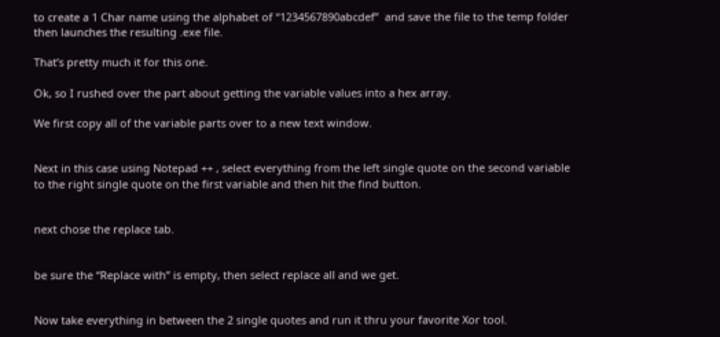to create a 1 Char name using the alphabet of “1234567890abcdef”  and save the file to the temp folder then launches the resulting .exe file.

That’s pretty much it for this one.

Ok, so I rushed over the part about getting the variable values into a hex array.

We first copy all of the variable parts over to a new text window.


Next in this case using Notepad ++ , select everything from the left single quote on the second variable to the right single quote on the first variable and then hit the find button.


next chose the replace tab.


be sure the “Replace with” is empty, then select replace all and we get.


Now take everything in between the 2 single quotes and run it thru your favorite Xor tool.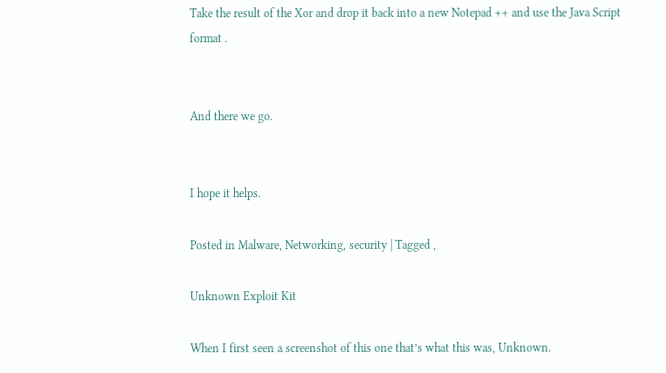Take the result of the Xor and drop it back into a new Notepad ++ and use the Java Script format .


And there we go.


I hope it helps.

Posted in Malware, Networking, security | Tagged ,

Unknown Exploit Kit

When I first seen a screenshot of this one that’s what this was, Unknown.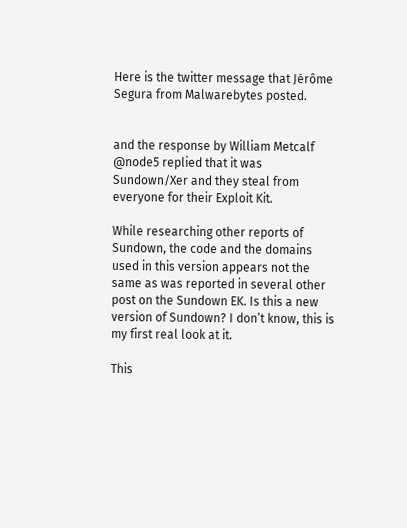Here is the twitter message that Jérôme Segura from Malwarebytes posted.


and the response by William Metcalf @node5 replied that it was Sundown/Xer and they steal from everyone for their Exploit Kit.

While researching other reports of Sundown, the code and the domains used in this version appears not the same as was reported in several other post on the Sundown EK. Is this a new version of Sundown? I don’t know, this is my first real look at it.

This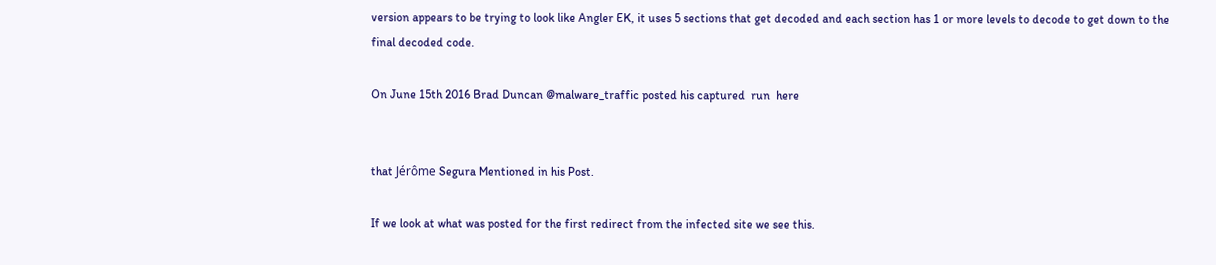version appears to be trying to look like Angler EK, it uses 5 sections that get decoded and each section has 1 or more levels to decode to get down to the final decoded code.

On June 15th 2016 Brad Duncan @malware_traffic posted his captured  run  here


that Jérôme Segura Mentioned in his Post.

If we look at what was posted for the first redirect from the infected site we see this.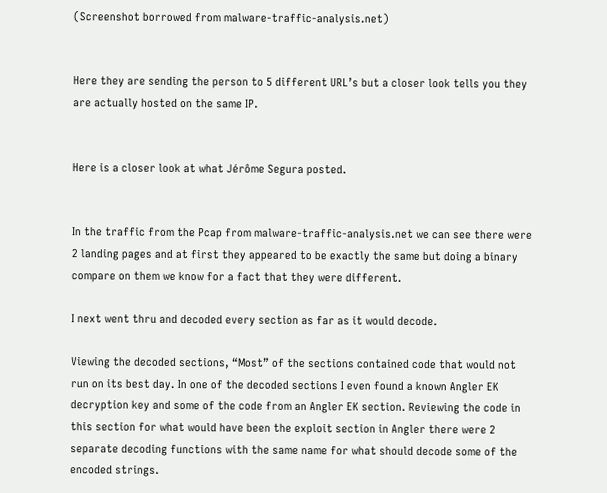(Screenshot borrowed from malware-traffic-analysis.net)


Here they are sending the person to 5 different URL’s but a closer look tells you they are actually hosted on the same IP.


Here is a closer look at what Jérôme Segura posted.


In the traffic from the Pcap from malware-traffic-analysis.net we can see there were 2 landing pages and at first they appeared to be exactly the same but doing a binary compare on them we know for a fact that they were different.

I next went thru and decoded every section as far as it would decode.

Viewing the decoded sections, “Most” of the sections contained code that would not run on its best day. In one of the decoded sections I even found a known Angler EK decryption key and some of the code from an Angler EK section. Reviewing the code in this section for what would have been the exploit section in Angler there were 2 separate decoding functions with the same name for what should decode some of the encoded strings.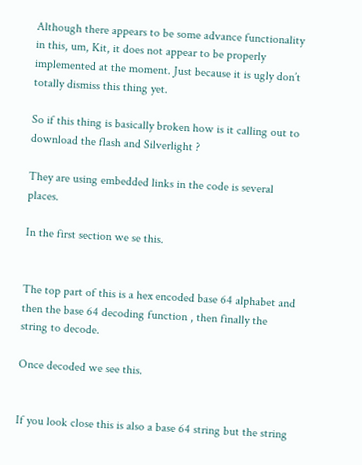Although there appears to be some advance functionality in this, um, Kit, it does not appear to be properly implemented at the moment. Just because it is ugly don’t totally dismiss this thing yet.

So if this thing is basically broken how is it calling out to download the flash and Silverlight ?

They are using embedded links in the code is several places.

In the first section we se this.


The top part of this is a hex encoded base 64 alphabet and then the base 64 decoding function , then finally the string to decode.

Once decoded we see this.


If you look close this is also a base 64 string but the string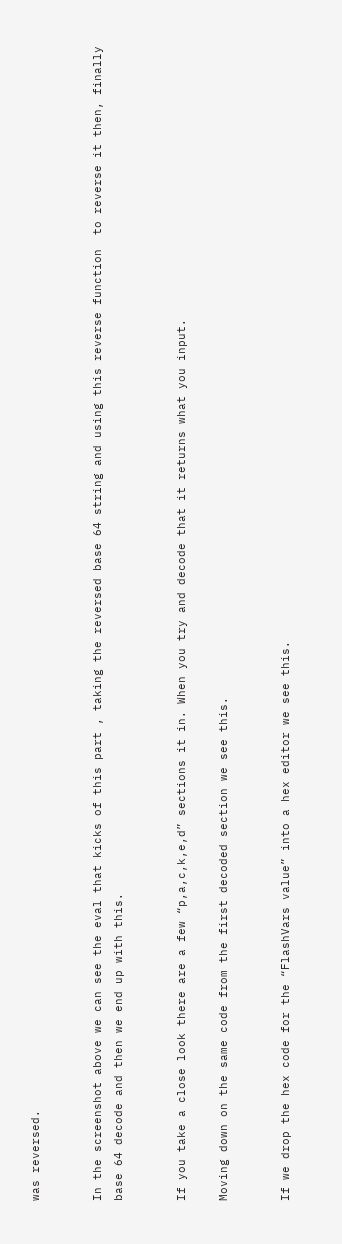was reversed.


In the screenshot above we can see the eval that kicks of this part , taking the reversed base 64 string and using this reverse function  to reverse it then, finally base 64 decode and then we end up with this.


If you take a close look there are a few “p,a,c,k,e,d” sections it in. When you try and decode that it returns what you input.

Moving down on the same code from the first decoded section we see this.


If we drop the hex code for the “FlashVars value” into a hex editor we see this.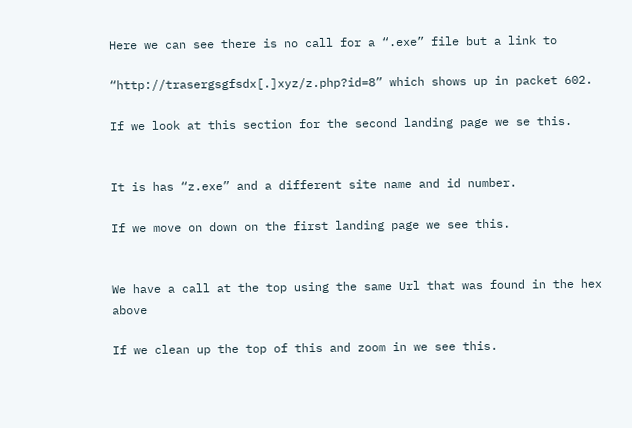Here we can see there is no call for a “.exe” file but a link to

“http://trasergsgfsdx[.]xyz/z.php?id=8” which shows up in packet 602.

If we look at this section for the second landing page we se this.


It is has “z.exe” and a different site name and id number.

If we move on down on the first landing page we see this.


We have a call at the top using the same Url that was found in the hex above

If we clean up the top of this and zoom in we see this.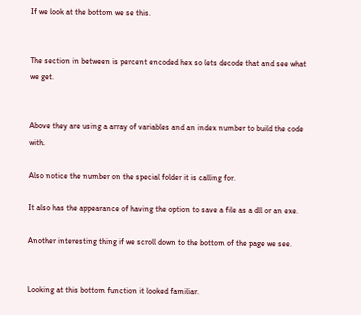If we look at the bottom we se this.


The section in between is percent encoded hex so lets decode that and see what we get.


Above they are using a array of variables and an index number to build the code with.

Also notice the number on the special folder it is calling for.

It also has the appearance of having the option to save a file as a dll or an exe.

Another interesting thing if we scroll down to the bottom of the page we see.


Looking at this bottom function it looked familiar.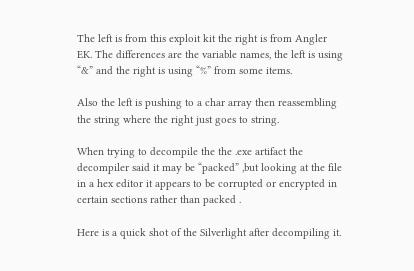The left is from this exploit kit the right is from Angler EK. The differences are the variable names, the left is using “&” and the right is using “%” from some items.

Also the left is pushing to a char array then reassembling the string where the right just goes to string.

When trying to decompile the the .exe artifact the decompiler said it may be “packed” ,but looking at the file in a hex editor it appears to be corrupted or encrypted in certain sections rather than packed .

Here is a quick shot of the Silverlight after decompiling it.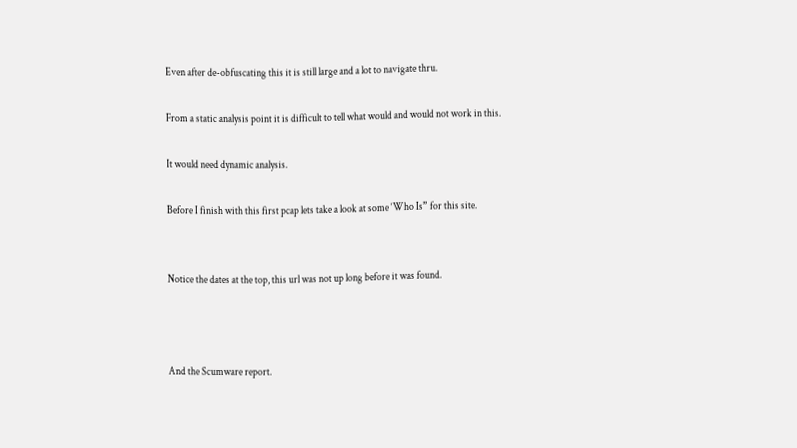Even after de-obfuscating this it is still large and a lot to navigate thru.

From a static analysis point it is difficult to tell what would and would not work in this.

It would need dynamic analysis.

Before I finish with this first pcap lets take a look at some ‘Who Is” for this site.


Notice the dates at the top, this url was not up long before it was found.



And the Scumware report.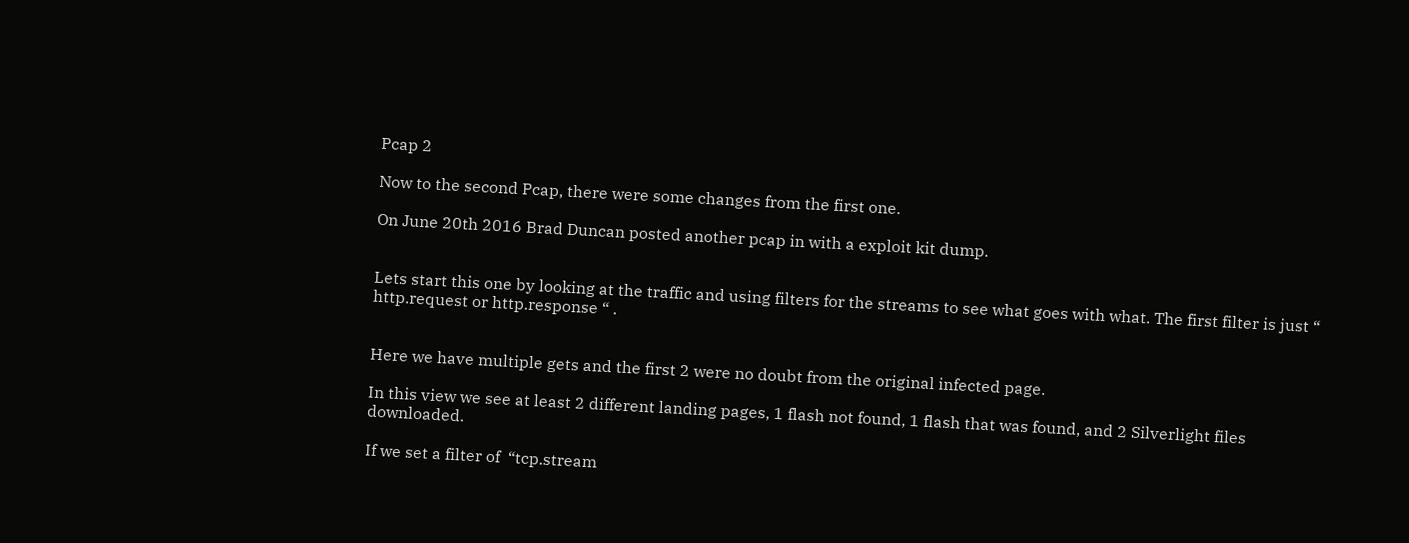Pcap 2

Now to the second Pcap, there were some changes from the first one.

On June 20th 2016 Brad Duncan posted another pcap in with a exploit kit dump.


Lets start this one by looking at the traffic and using filters for the streams to see what goes with what. The first filter is just “ http.request or http.response “ .


Here we have multiple gets and the first 2 were no doubt from the original infected page.

In this view we see at least 2 different landing pages, 1 flash not found, 1 flash that was found, and 2 Silverlight files downloaded.

If we set a filter of  “tcp.stream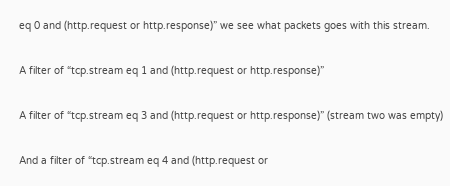eq 0 and (http.request or http.response)” we see what packets goes with this stream.


A filter of “tcp.stream eq 1 and (http.request or http.response)”


A filter of “tcp.stream eq 3 and (http.request or http.response)” (stream two was empty)


And a filter of “tcp.stream eq 4 and (http.request or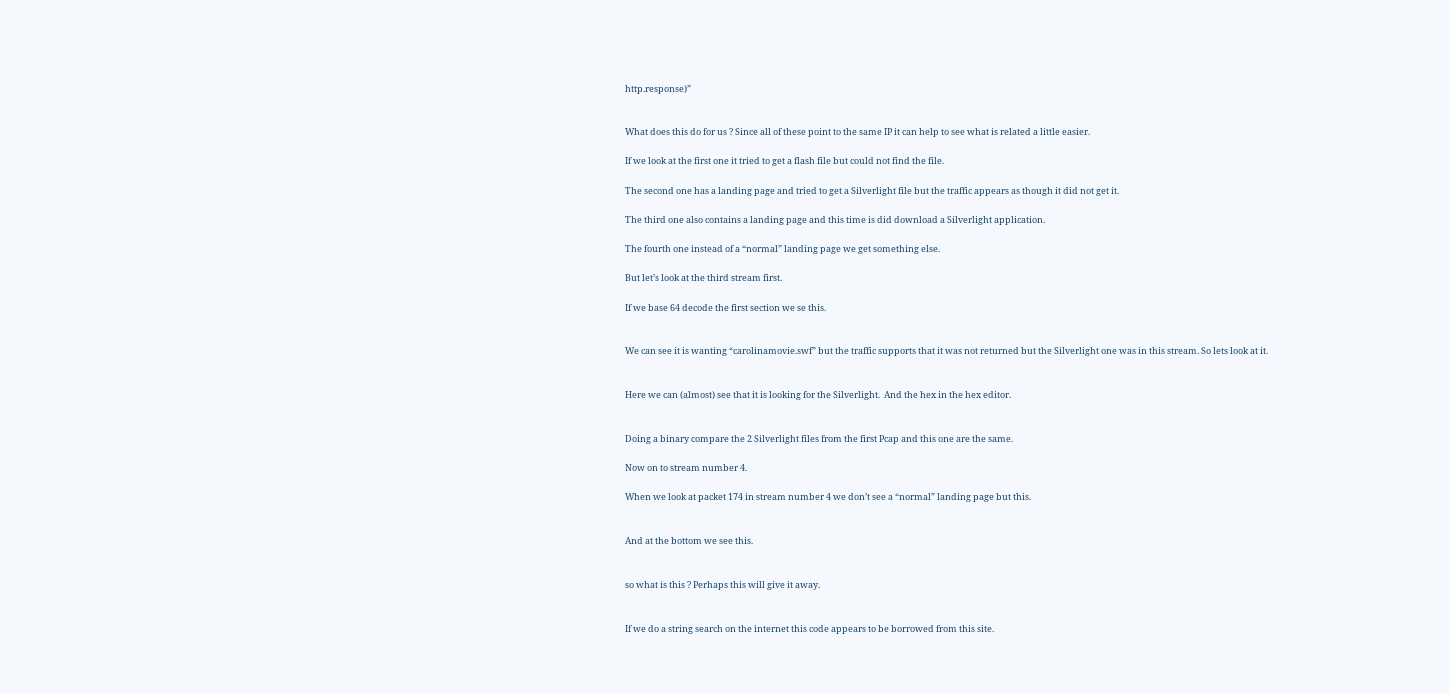http.response)”


What does this do for us ? Since all of these point to the same IP it can help to see what is related a little easier.

If we look at the first one it tried to get a flash file but could not find the file.

The second one has a landing page and tried to get a Silverlight file but the traffic appears as though it did not get it.

The third one also contains a landing page and this time is did download a Silverlight application.

The fourth one instead of a “normal” landing page we get something else.

But let’s look at the third stream first.

If we base 64 decode the first section we se this.


We can see it is wanting “carolinamovie.swf” but the traffic supports that it was not returned but the Silverlight one was in this stream. So lets look at it.


Here we can (almost) see that it is looking for the Silverlight.  And the hex in the hex editor.


Doing a binary compare the 2 Silverlight files from the first Pcap and this one are the same.

Now on to stream number 4.

When we look at packet 174 in stream number 4 we don’t see a “normal” landing page but this.


And at the bottom we see this.


so what is this ? Perhaps this will give it away.


If we do a string search on the internet this code appears to be borrowed from this site.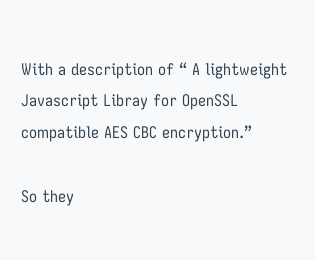With a description of “ A lightweight Javascript Libray for OpenSSL compatible AES CBC encryption.”

So they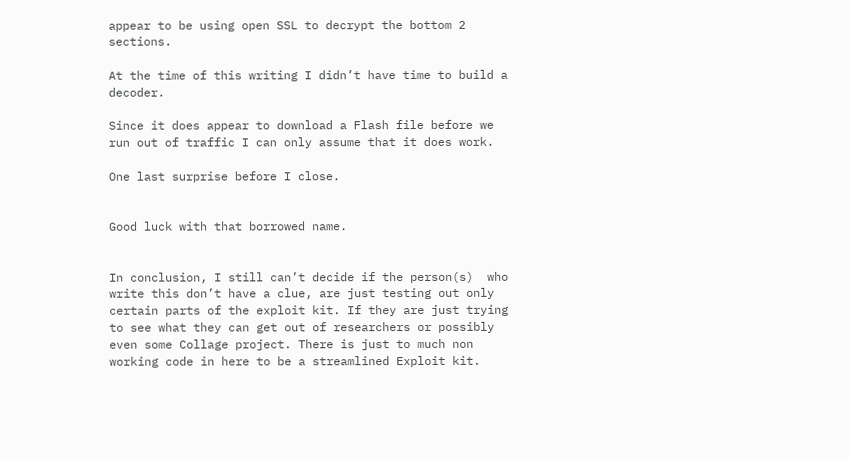appear to be using open SSL to decrypt the bottom 2 sections.

At the time of this writing I didn’t have time to build a decoder.

Since it does appear to download a Flash file before we run out of traffic I can only assume that it does work.

One last surprise before I close.


Good luck with that borrowed name.


In conclusion, I still can’t decide if the person(s)  who write this don’t have a clue, are just testing out only certain parts of the exploit kit. If they are just trying to see what they can get out of researchers or possibly even some Collage project. There is just to much non working code in here to be a streamlined Exploit kit.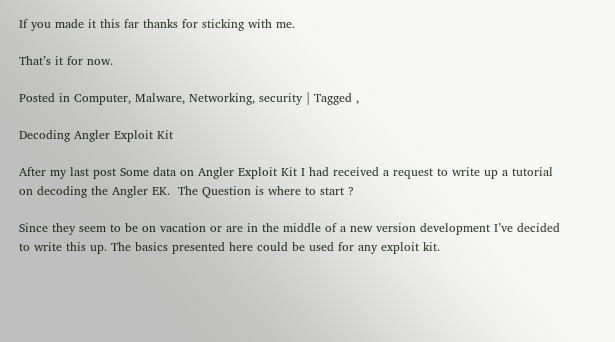If you made it this far thanks for sticking with me.

That’s it for now.

Posted in Computer, Malware, Networking, security | Tagged ,

Decoding Angler Exploit Kit

After my last post Some data on Angler Exploit Kit I had received a request to write up a tutorial on decoding the Angler EK.  The Question is where to start ?

Since they seem to be on vacation or are in the middle of a new version development I’ve decided to write this up. The basics presented here could be used for any exploit kit.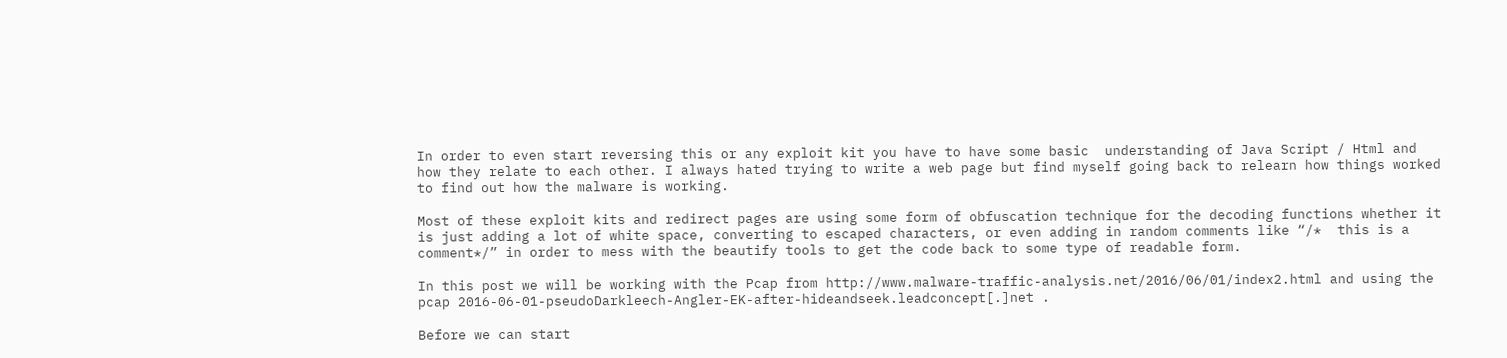In order to even start reversing this or any exploit kit you have to have some basic  understanding of Java Script / Html and how they relate to each other. I always hated trying to write a web page but find myself going back to relearn how things worked to find out how the malware is working.

Most of these exploit kits and redirect pages are using some form of obfuscation technique for the decoding functions whether it is just adding a lot of white space, converting to escaped characters, or even adding in random comments like “/*  this is a comment*/” in order to mess with the beautify tools to get the code back to some type of readable form.

In this post we will be working with the Pcap from http://www.malware-traffic-analysis.net/2016/06/01/index2.html and using the pcap 2016-06-01-pseudoDarkleech-Angler-EK-after-hideandseek.leadconcept[.]net .

Before we can start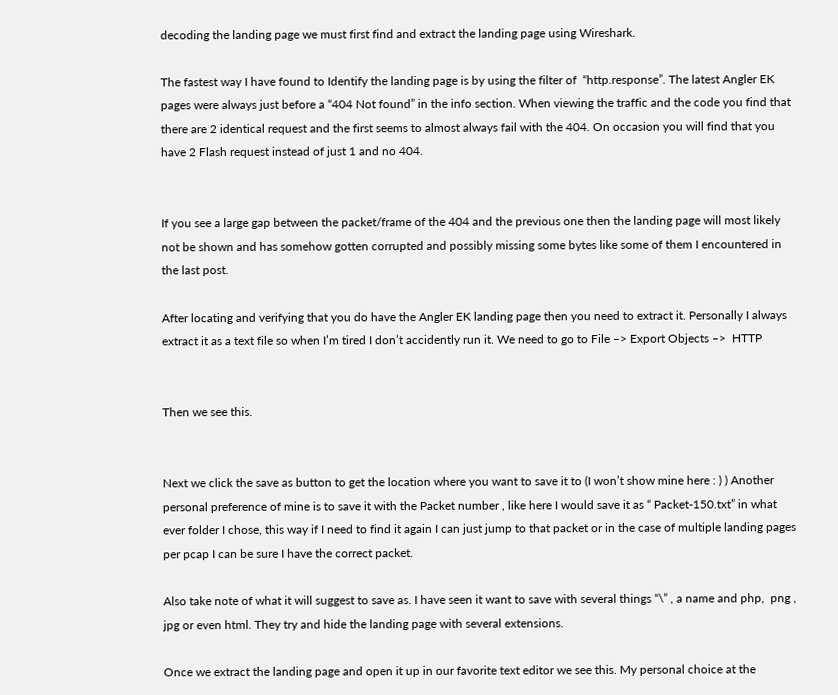decoding the landing page we must first find and extract the landing page using Wireshark.

The fastest way I have found to Identify the landing page is by using the filter of  “http.response”. The latest Angler EK pages were always just before a “404 Not found” in the info section. When viewing the traffic and the code you find that there are 2 identical request and the first seems to almost always fail with the 404. On occasion you will find that you have 2 Flash request instead of just 1 and no 404.


If you see a large gap between the packet/frame of the 404 and the previous one then the landing page will most likely not be shown and has somehow gotten corrupted and possibly missing some bytes like some of them I encountered in the last post.

After locating and verifying that you do have the Angler EK landing page then you need to extract it. Personally I always extract it as a text file so when I’m tired I don’t accidently run it. We need to go to File –> Export Objects –>  HTTP


Then we see this.


Next we click the save as button to get the location where you want to save it to (I won’t show mine here : ) ) Another personal preference of mine is to save it with the Packet number , like here I would save it as “ Packet-150.txt” in what ever folder I chose, this way if I need to find it again I can just jump to that packet or in the case of multiple landing pages per pcap I can be sure I have the correct packet.

Also take note of what it will suggest to save as. I have seen it want to save with several things “\” , a name and php,  png , jpg or even html. They try and hide the landing page with several extensions.

Once we extract the landing page and open it up in our favorite text editor we see this. My personal choice at the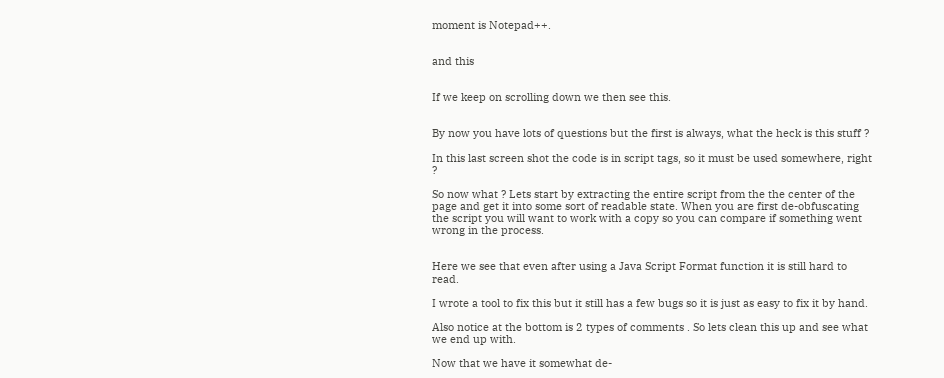moment is Notepad++.


and this


If we keep on scrolling down we then see this.


By now you have lots of questions but the first is always, what the heck is this stuff ?

In this last screen shot the code is in script tags, so it must be used somewhere, right ?

So now what ? Lets start by extracting the entire script from the the center of the page and get it into some sort of readable state. When you are first de-obfuscating the script you will want to work with a copy so you can compare if something went wrong in the process.


Here we see that even after using a Java Script Format function it is still hard to read.

I wrote a tool to fix this but it still has a few bugs so it is just as easy to fix it by hand.

Also notice at the bottom is 2 types of comments . So lets clean this up and see what we end up with.

Now that we have it somewhat de-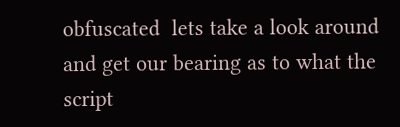obfuscated  lets take a look around and get our bearing as to what the script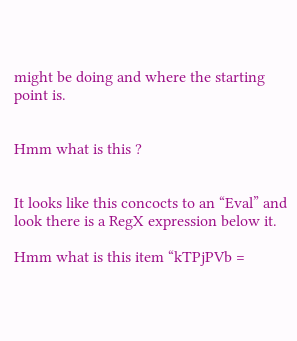might be doing and where the starting point is.


Hmm what is this ?


It looks like this concocts to an “Eval” and look there is a RegX expression below it.

Hmm what is this item “kTPjPVb =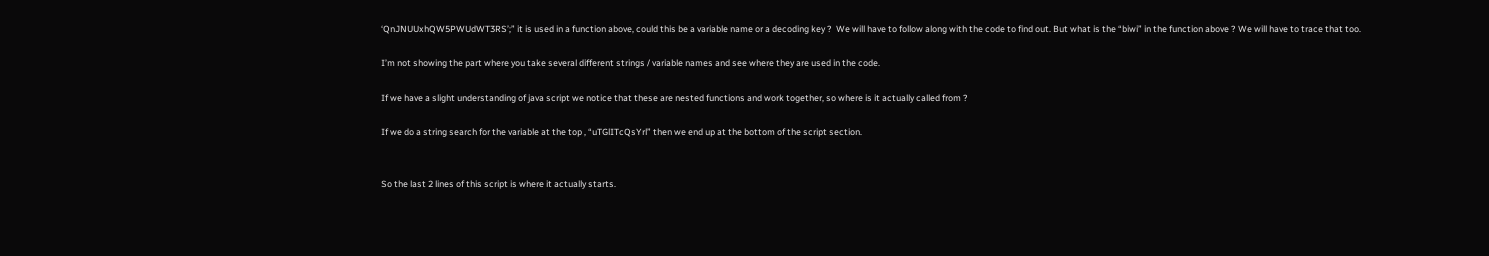‘QnJNUUxhQW5PWUdWT3RS’;” it is used in a function above, could this be a variable name or a decoding key ?  We will have to follow along with the code to find out. But what is the “biwi” in the function above ? We will have to trace that too.

I’m not showing the part where you take several different strings / variable names and see where they are used in the code.

If we have a slight understanding of java script we notice that these are nested functions and work together, so where is it actually called from ?

If we do a string search for the variable at the top , “uTGlITcQsYrl” then we end up at the bottom of the script section.


So the last 2 lines of this script is where it actually starts.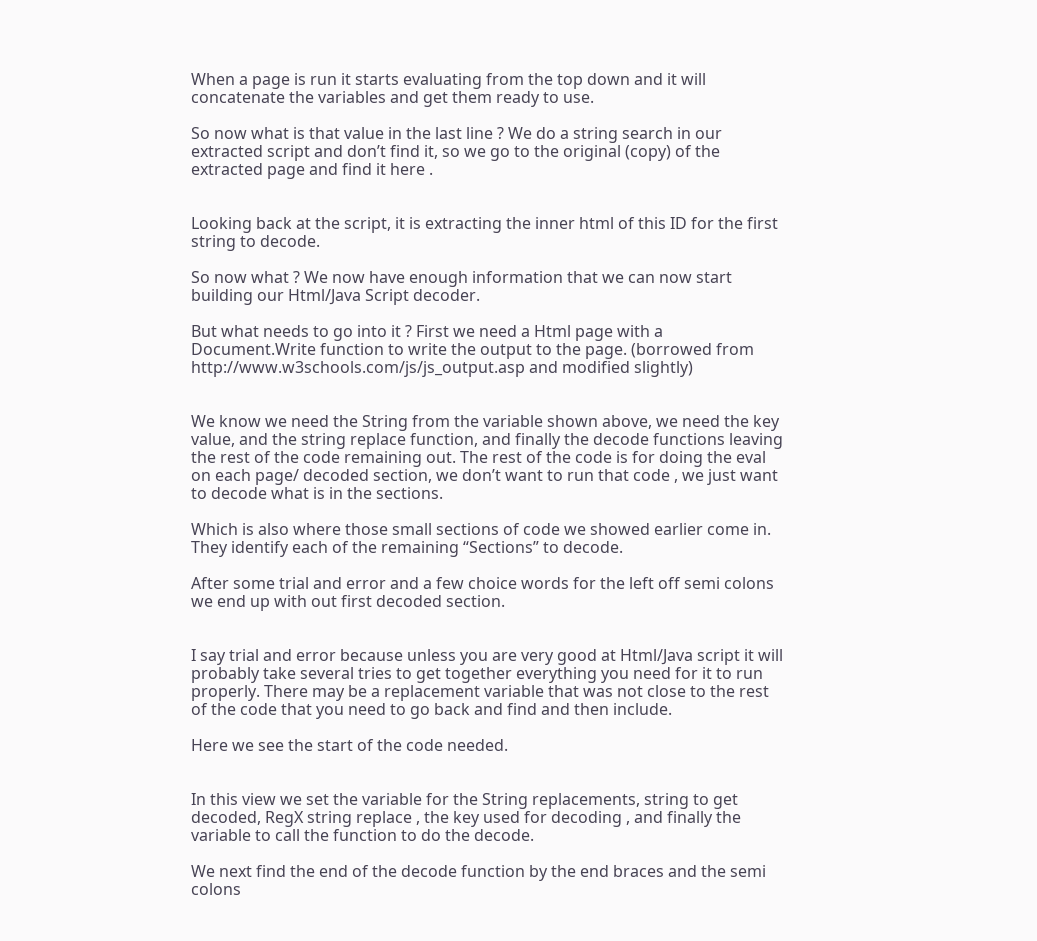When a page is run it starts evaluating from the top down and it will concatenate the variables and get them ready to use.

So now what is that value in the last line ? We do a string search in our extracted script and don’t find it, so we go to the original (copy) of the extracted page and find it here .


Looking back at the script, it is extracting the inner html of this ID for the first string to decode.

So now what ? We now have enough information that we can now start building our Html/Java Script decoder.

But what needs to go into it ? First we need a Html page with a Document.Write function to write the output to the page. (borrowed from http://www.w3schools.com/js/js_output.asp and modified slightly)


We know we need the String from the variable shown above, we need the key value, and the string replace function, and finally the decode functions leaving the rest of the code remaining out. The rest of the code is for doing the eval on each page/ decoded section, we don’t want to run that code , we just want to decode what is in the sections.

Which is also where those small sections of code we showed earlier come in. They identify each of the remaining “Sections” to decode.

After some trial and error and a few choice words for the left off semi colons we end up with out first decoded section.


I say trial and error because unless you are very good at Html/Java script it will probably take several tries to get together everything you need for it to run properly. There may be a replacement variable that was not close to the rest of the code that you need to go back and find and then include.

Here we see the start of the code needed.


In this view we set the variable for the String replacements, string to get decoded, RegX string replace , the key used for decoding , and finally the variable to call the function to do the decode.

We next find the end of the decode function by the end braces and the semi colons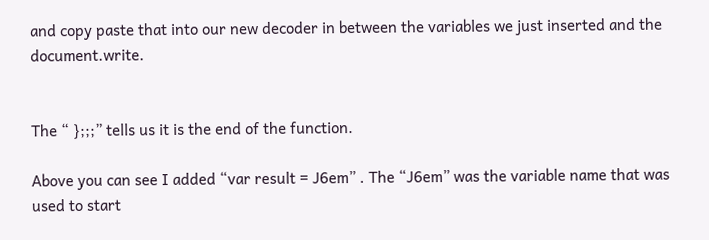and copy paste that into our new decoder in between the variables we just inserted and the document.write.


The “ };;;” tells us it is the end of the function.

Above you can see I added “var result = J6em” . The “J6em” was the variable name that was used to start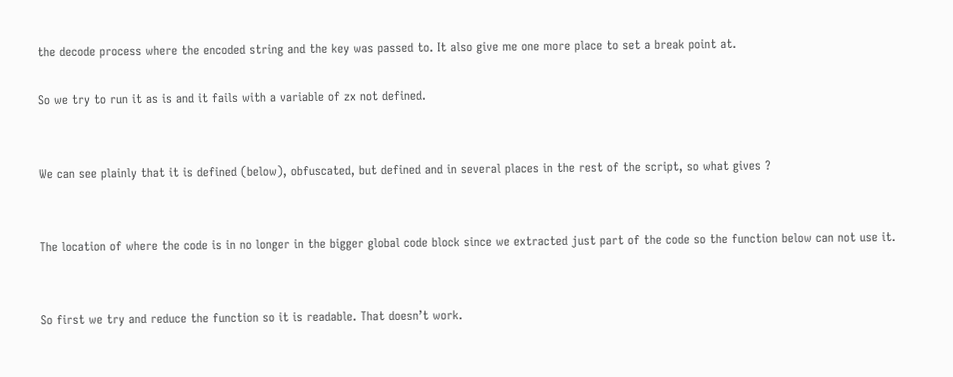the decode process where the encoded string and the key was passed to. It also give me one more place to set a break point at.

So we try to run it as is and it fails with a variable of zx not defined.


We can see plainly that it is defined (below), obfuscated, but defined and in several places in the rest of the script, so what gives ?


The location of where the code is in no longer in the bigger global code block since we extracted just part of the code so the function below can not use it.


So first we try and reduce the function so it is readable. That doesn’t work.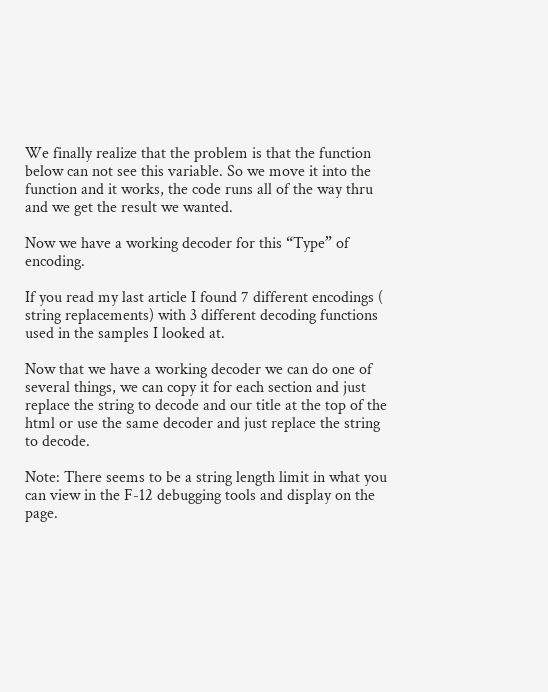We finally realize that the problem is that the function below can not see this variable. So we move it into the function and it works, the code runs all of the way thru and we get the result we wanted.

Now we have a working decoder for this “Type” of encoding.

If you read my last article I found 7 different encodings ( string replacements) with 3 different decoding functions used in the samples I looked at.

Now that we have a working decoder we can do one of several things, we can copy it for each section and just replace the string to decode and our title at the top of the html or use the same decoder and just replace the string to decode.

Note: There seems to be a string length limit in what you can view in the F-12 debugging tools and display on the page.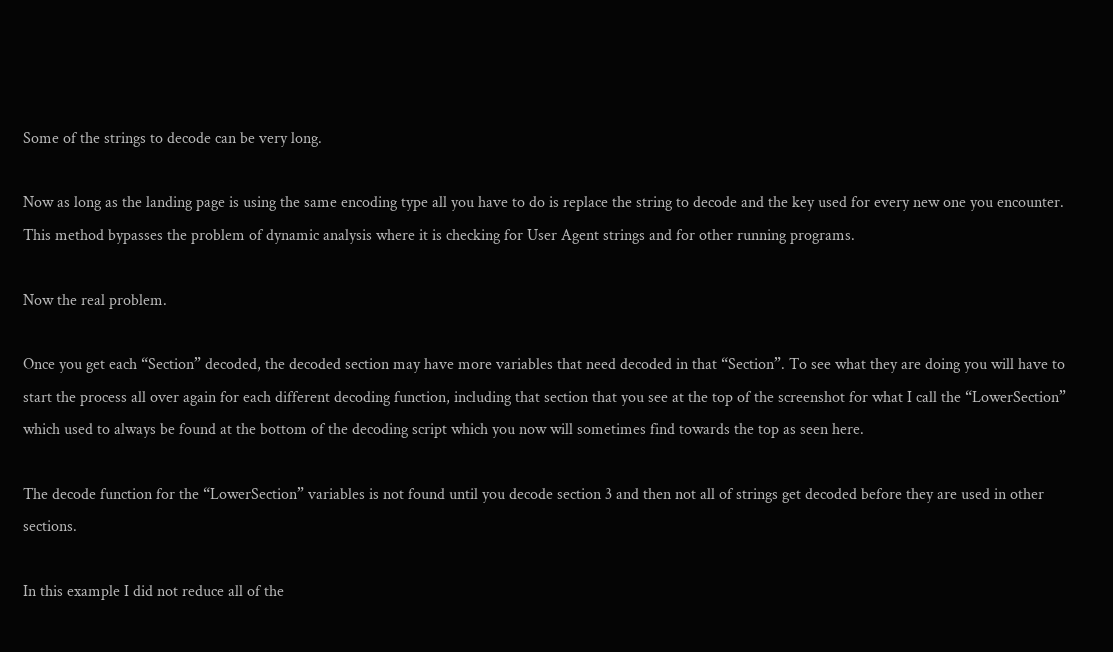Some of the strings to decode can be very long.

Now as long as the landing page is using the same encoding type all you have to do is replace the string to decode and the key used for every new one you encounter. This method bypasses the problem of dynamic analysis where it is checking for User Agent strings and for other running programs.

Now the real problem.

Once you get each “Section” decoded, the decoded section may have more variables that need decoded in that “Section”. To see what they are doing you will have to start the process all over again for each different decoding function, including that section that you see at the top of the screenshot for what I call the “LowerSection” which used to always be found at the bottom of the decoding script which you now will sometimes find towards the top as seen here.

The decode function for the “LowerSection” variables is not found until you decode section 3 and then not all of strings get decoded before they are used in other sections.

In this example I did not reduce all of the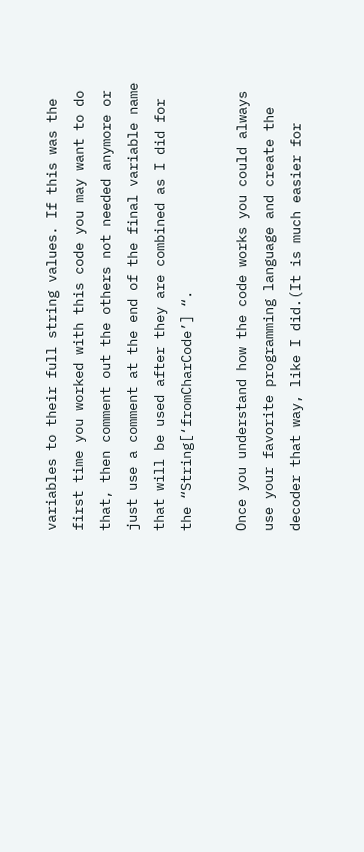variables to their full string values. If this was the first time you worked with this code you may want to do that, then comment out the others not needed anymore or just use a comment at the end of the final variable name that will be used after they are combined as I did for the “String[‘fromCharCode’] “.

Once you understand how the code works you could always use your favorite programming language and create the decoder that way, like I did.(It is much easier for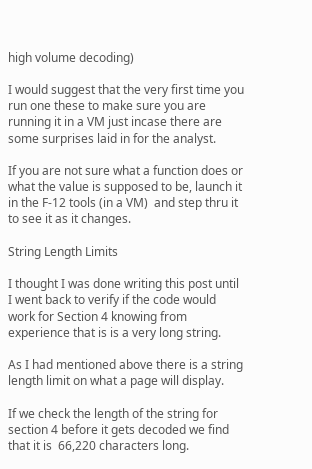high volume decoding)

I would suggest that the very first time you run one these to make sure you are running it in a VM just incase there are some surprises laid in for the analyst.

If you are not sure what a function does or what the value is supposed to be, launch it in the F-12 tools (in a VM)  and step thru it to see it as it changes.

String Length Limits

I thought I was done writing this post until I went back to verify if the code would work for Section 4 knowing from experience that is is a very long string.

As I had mentioned above there is a string length limit on what a page will display.

If we check the length of the string for section 4 before it gets decoded we find that it is  66,220 characters long.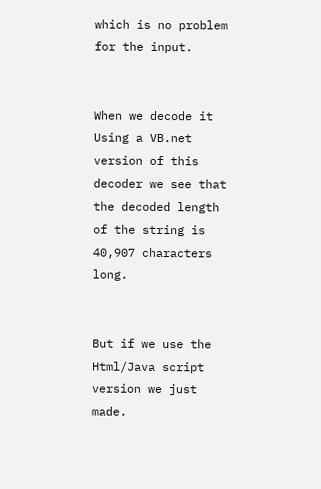which is no problem for the input.


When we decode it Using a VB.net version of this decoder we see that the decoded length of the string is 40,907 characters long.


But if we use the Html/Java script version we just made.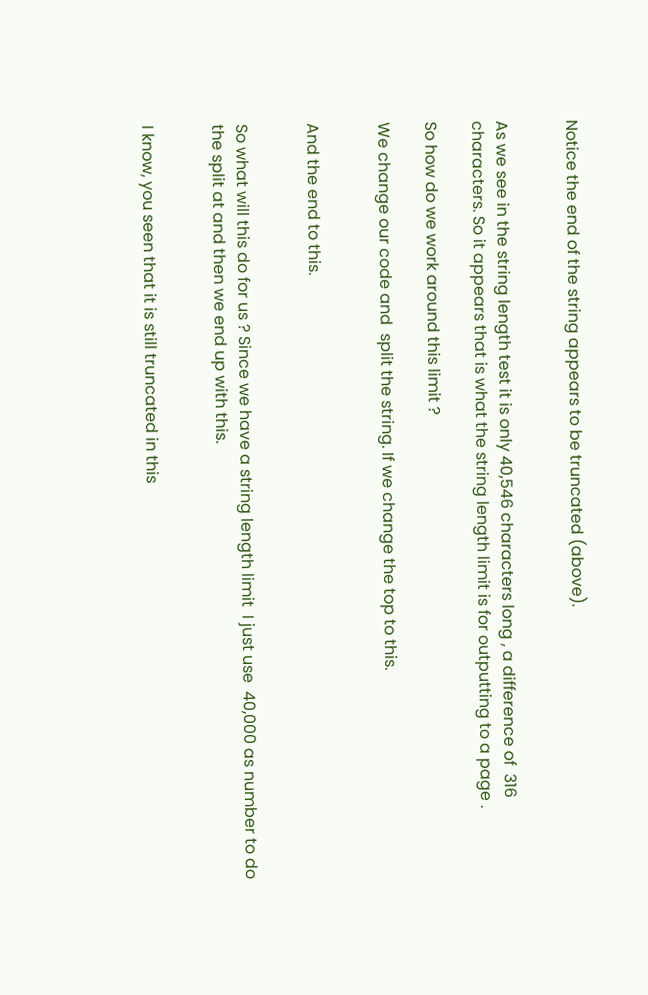Notice the end of the string appears to be truncated (above).


As we see in the string length test it is only 40,546 characters long , a difference of  316 characters. So it appears that is what the string length limit is for outputting to a page .

So how do we work around this limit ?

We change our code and  split the string. If we change the top to this.


And the end to this.


So what will this do for us ? Since we have a string length limit  I just use  40,000 as number to do the split at and then we end up with this.


I know, you seen that it is still truncated in this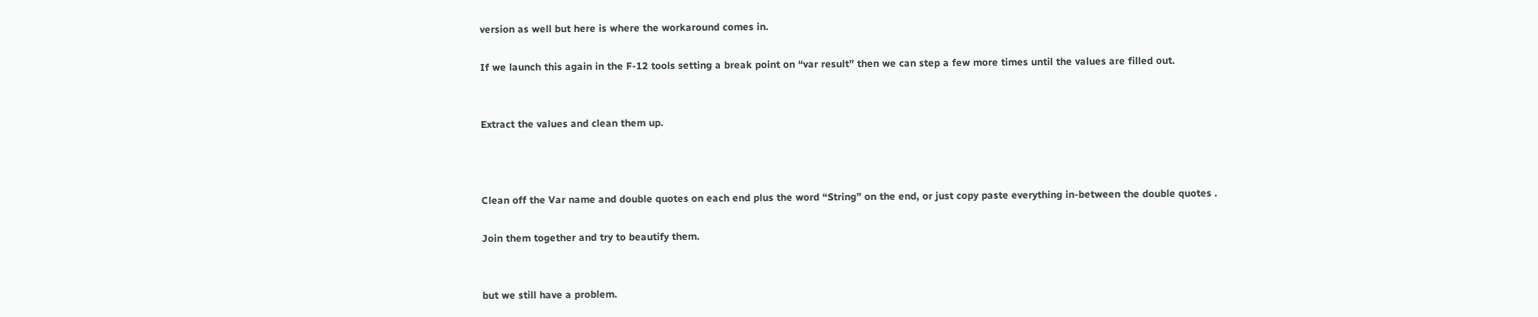version as well but here is where the workaround comes in.

If we launch this again in the F-12 tools setting a break point on “var result” then we can step a few more times until the values are filled out.


Extract the values and clean them up.



Clean off the Var name and double quotes on each end plus the word “String” on the end, or just copy paste everything in-between the double quotes .

Join them together and try to beautify them.


but we still have a problem.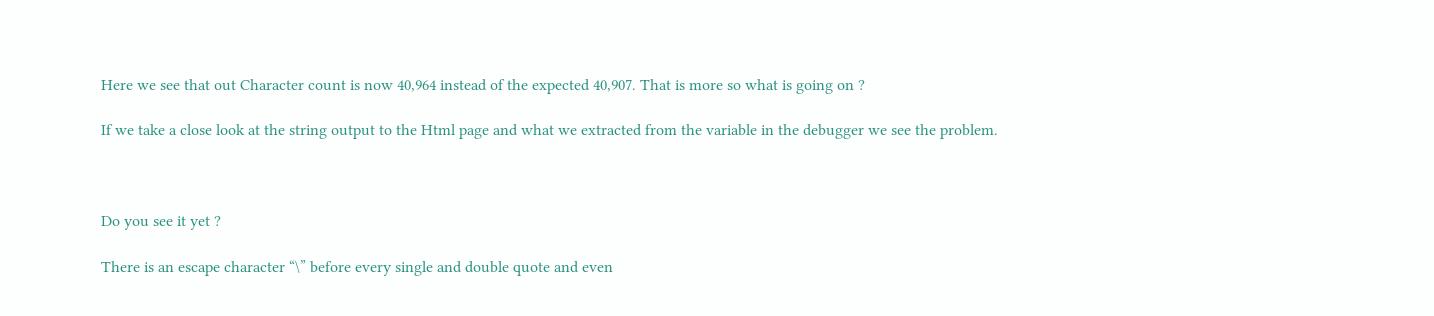Here we see that out Character count is now 40,964 instead of the expected 40,907. That is more so what is going on ?

If we take a close look at the string output to the Html page and what we extracted from the variable in the debugger we see the problem.



Do you see it yet ?

There is an escape character “\” before every single and double quote and even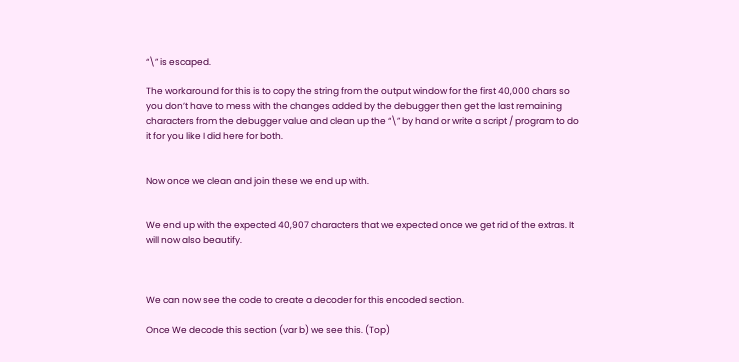“\” is escaped.

The workaround for this is to copy the string from the output window for the first 40,000 chars so you don’t have to mess with the changes added by the debugger then get the last remaining characters from the debugger value and clean up the “\” by hand or write a script / program to do it for you like I did here for both.


Now once we clean and join these we end up with.


We end up with the expected 40,907 characters that we expected once we get rid of the extras. It will now also beautify.



We can now see the code to create a decoder for this encoded section.

Once We decode this section (var b) we see this. (Top)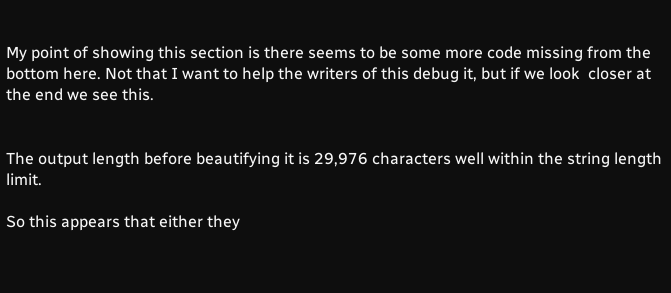My point of showing this section is there seems to be some more code missing from the bottom here. Not that I want to help the writers of this debug it, but if we look  closer at the end we see this.


The output length before beautifying it is 29,976 characters well within the string length limit.

So this appears that either they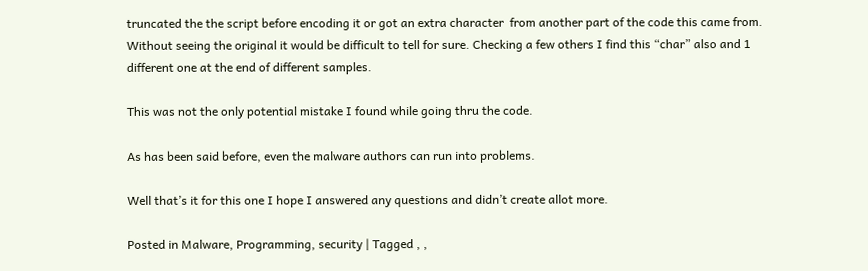truncated the the script before encoding it or got an extra character  from another part of the code this came from. Without seeing the original it would be difficult to tell for sure. Checking a few others I find this “char” also and 1 different one at the end of different samples.

This was not the only potential mistake I found while going thru the code.

As has been said before, even the malware authors can run into problems.

Well that’s it for this one I hope I answered any questions and didn’t create allot more.

Posted in Malware, Programming, security | Tagged , ,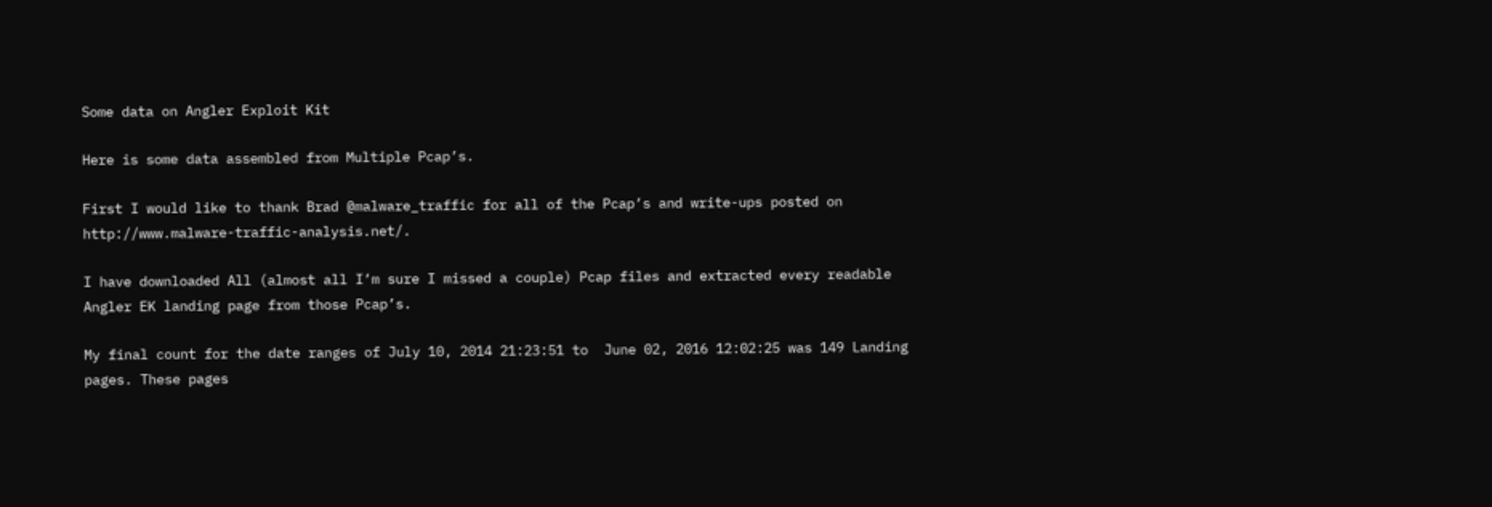Some data on Angler Exploit Kit

Here is some data assembled from Multiple Pcap’s.

First I would like to thank Brad @malware_traffic for all of the Pcap’s and write-ups posted on http://www.malware-traffic-analysis.net/.

I have downloaded All (almost all I’m sure I missed a couple) Pcap files and extracted every readable Angler EK landing page from those Pcap’s.

My final count for the date ranges of July 10, 2014 21:23:51 to  June 02, 2016 12:02:25 was 149 Landing pages. These pages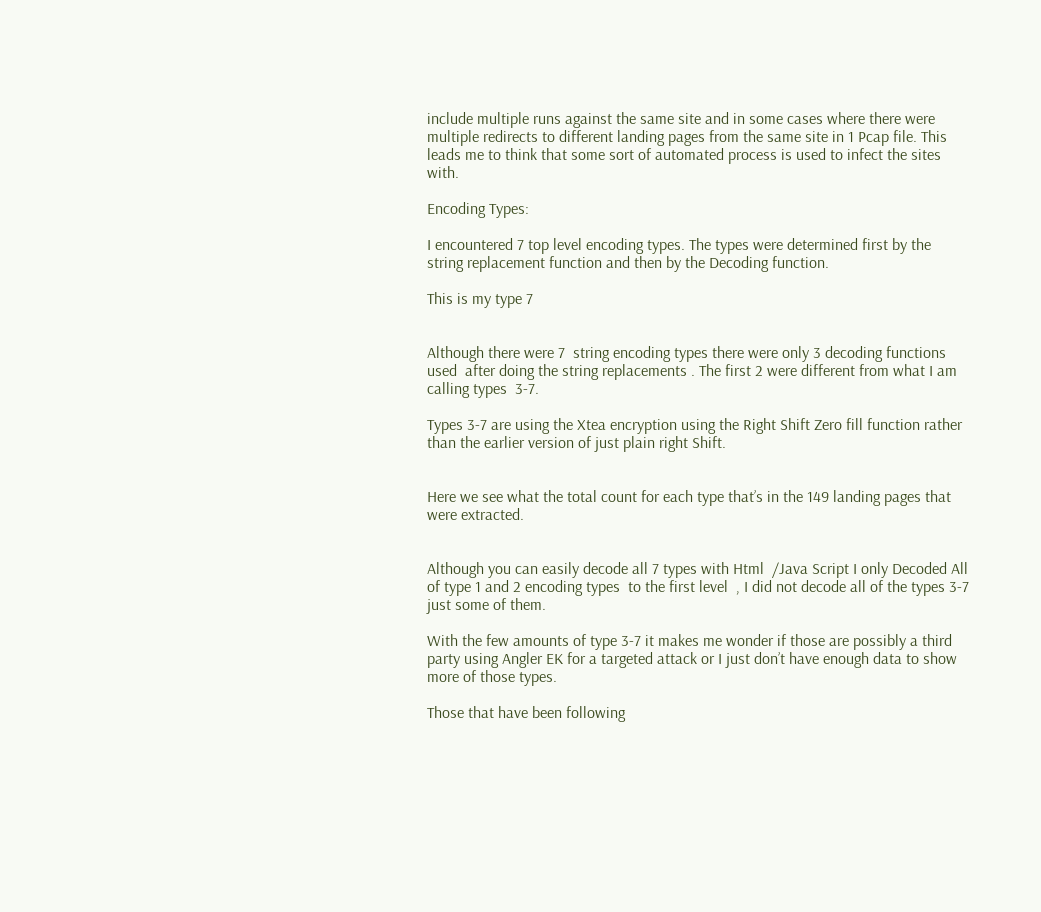include multiple runs against the same site and in some cases where there were multiple redirects to different landing pages from the same site in 1 Pcap file. This leads me to think that some sort of automated process is used to infect the sites with.

Encoding Types:

I encountered 7 top level encoding types. The types were determined first by the string replacement function and then by the Decoding function.

This is my type 7


Although there were 7  string encoding types there were only 3 decoding functions used  after doing the string replacements . The first 2 were different from what I am calling types  3-7.

Types 3-7 are using the Xtea encryption using the Right Shift Zero fill function rather than the earlier version of just plain right Shift.


Here we see what the total count for each type that’s in the 149 landing pages that were extracted.


Although you can easily decode all 7 types with Html  /Java Script I only Decoded All of type 1 and 2 encoding types  to the first level  , I did not decode all of the types 3-7 just some of them.

With the few amounts of type 3-7 it makes me wonder if those are possibly a third party using Angler EK for a targeted attack or I just don’t have enough data to show more of those types.

Those that have been following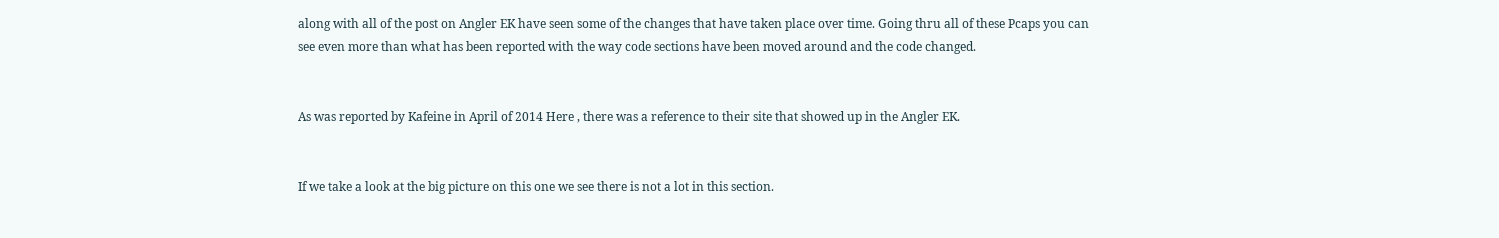along with all of the post on Angler EK have seen some of the changes that have taken place over time. Going thru all of these Pcaps you can see even more than what has been reported with the way code sections have been moved around and the code changed.


As was reported by Kafeine in April of 2014 Here , there was a reference to their site that showed up in the Angler EK.


If we take a look at the big picture on this one we see there is not a lot in this section.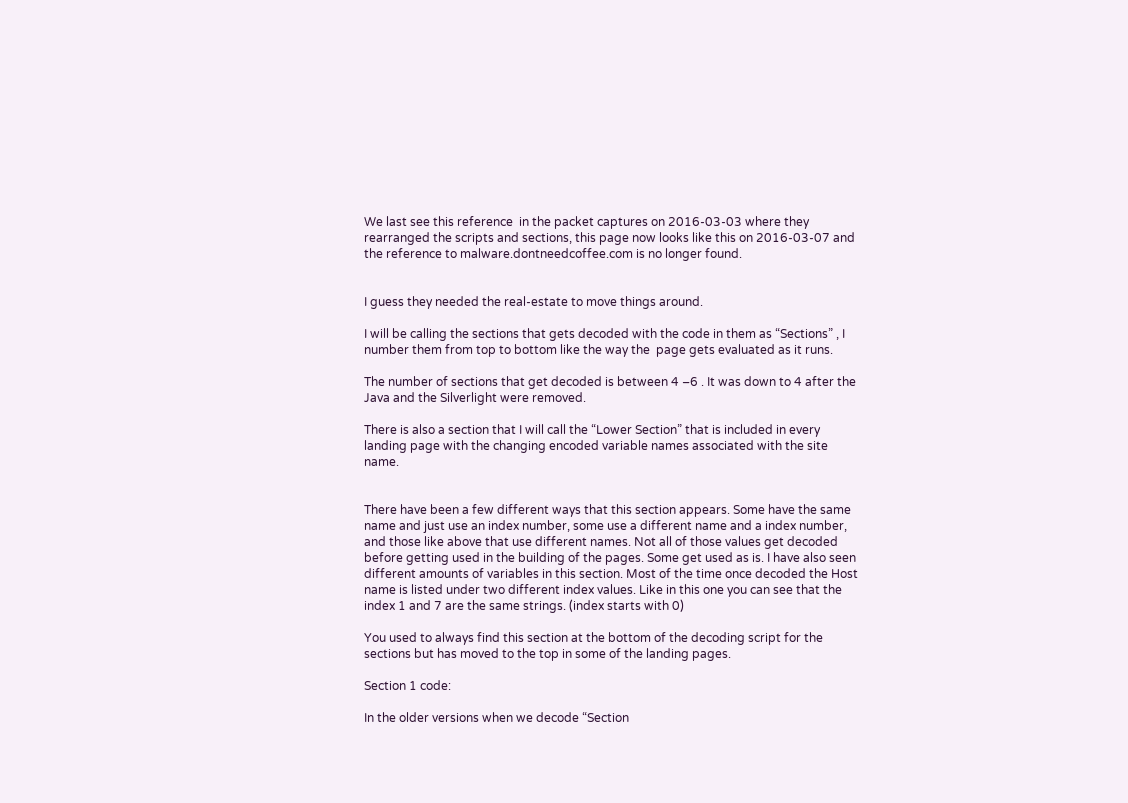We last see this reference  in the packet captures on 2016-03-03 where they rearranged the scripts and sections, this page now looks like this on 2016-03-07 and the reference to malware.dontneedcoffee.com is no longer found.


I guess they needed the real-estate to move things around.

I will be calling the sections that gets decoded with the code in them as “Sections” , I number them from top to bottom like the way the  page gets evaluated as it runs.

The number of sections that get decoded is between 4 –6 . It was down to 4 after the Java and the Silverlight were removed.

There is also a section that I will call the “Lower Section” that is included in every landing page with the changing encoded variable names associated with the site name.


There have been a few different ways that this section appears. Some have the same name and just use an index number, some use a different name and a index number, and those like above that use different names. Not all of those values get decoded before getting used in the building of the pages. Some get used as is. I have also seen different amounts of variables in this section. Most of the time once decoded the Host name is listed under two different index values. Like in this one you can see that the index 1 and 7 are the same strings. (index starts with 0)

You used to always find this section at the bottom of the decoding script for the sections but has moved to the top in some of the landing pages.

Section 1 code:

In the older versions when we decode “Section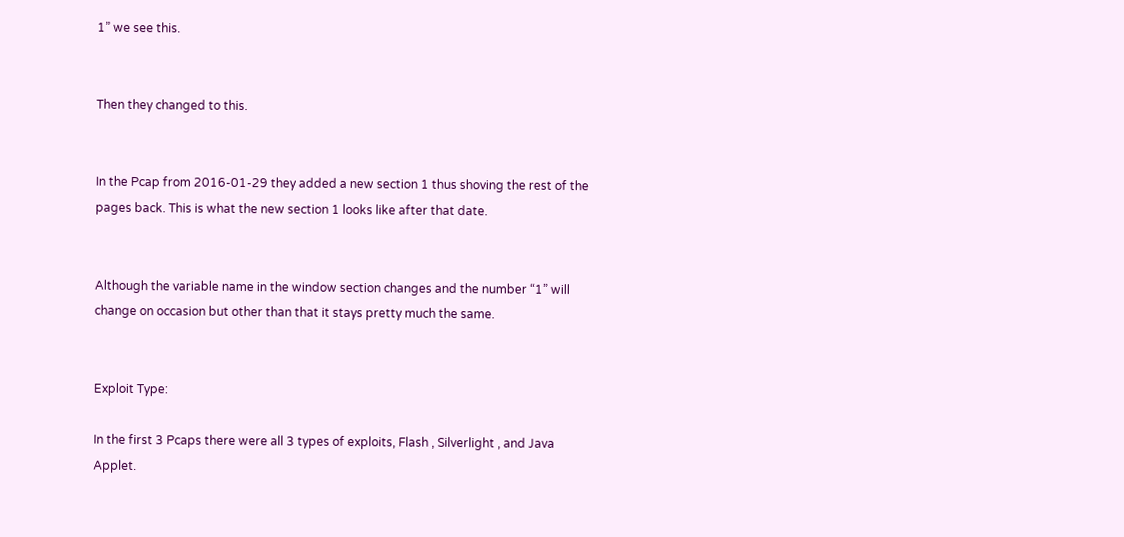1” we see this.


Then they changed to this.


In the Pcap from 2016-01-29 they added a new section 1 thus shoving the rest of the pages back. This is what the new section 1 looks like after that date.


Although the variable name in the window section changes and the number “1” will change on occasion but other than that it stays pretty much the same.


Exploit Type:

In the first 3 Pcaps there were all 3 types of exploits, Flash , Silverlight , and Java Applet.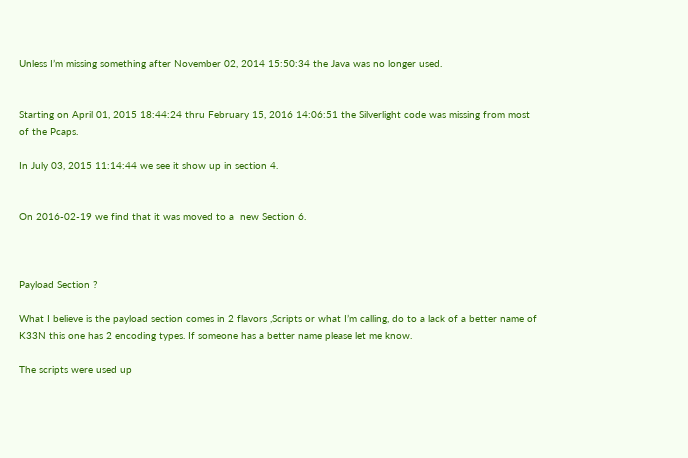Unless I’m missing something after November 02, 2014 15:50:34 the Java was no longer used.


Starting on April 01, 2015 18:44:24 thru February 15, 2016 14:06:51 the Silverlight code was missing from most of the Pcaps.

In July 03, 2015 11:14:44 we see it show up in section 4.


On 2016-02-19 we find that it was moved to a  new Section 6.



Payload Section ?

What I believe is the payload section comes in 2 flavors ,Scripts or what I’m calling, do to a lack of a better name of K33N this one has 2 encoding types. If someone has a better name please let me know.

The scripts were used up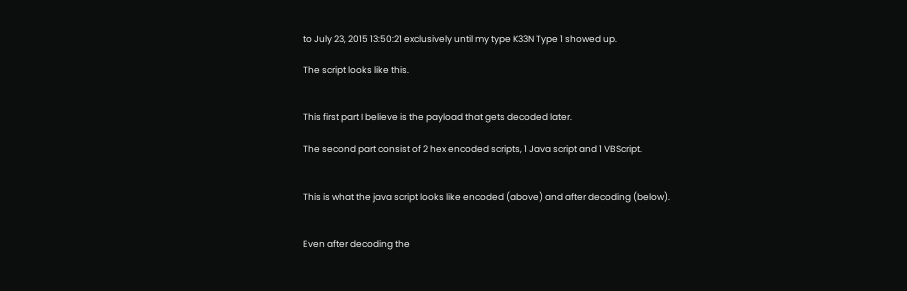to July 23, 2015 13:50:21 exclusively until my type K33N Type 1 showed up.

The script looks like this.


This first part I believe is the payload that gets decoded later.

The second part consist of 2 hex encoded scripts, 1 Java script and 1 VBScript.


This is what the java script looks like encoded (above) and after decoding (below).


Even after decoding the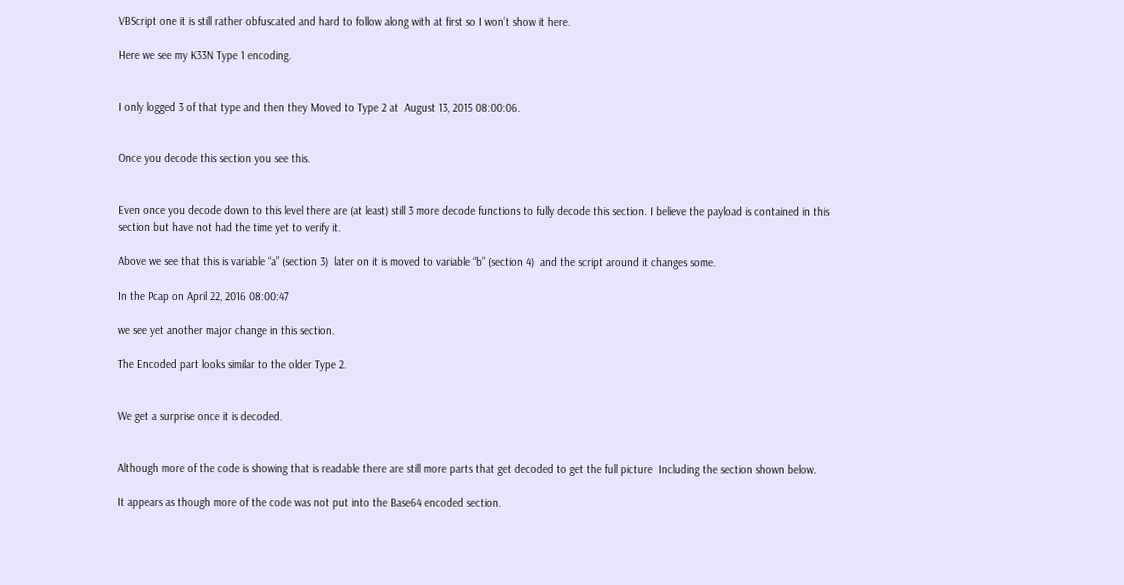VBScript one it is still rather obfuscated and hard to follow along with at first so I won’t show it here.

Here we see my K33N Type 1 encoding.


I only logged 3 of that type and then they Moved to Type 2 at  August 13, 2015 08:00:06.


Once you decode this section you see this.


Even once you decode down to this level there are (at least) still 3 more decode functions to fully decode this section. I believe the payload is contained in this section but have not had the time yet to verify it.

Above we see that this is variable “a” (section 3)  later on it is moved to variable “b” (section 4)  and the script around it changes some.

In the Pcap on April 22, 2016 08:00:47

we see yet another major change in this section.

The Encoded part looks similar to the older Type 2.


We get a surprise once it is decoded.


Although more of the code is showing that is readable there are still more parts that get decoded to get the full picture  Including the section shown below.

It appears as though more of the code was not put into the Base64 encoded section.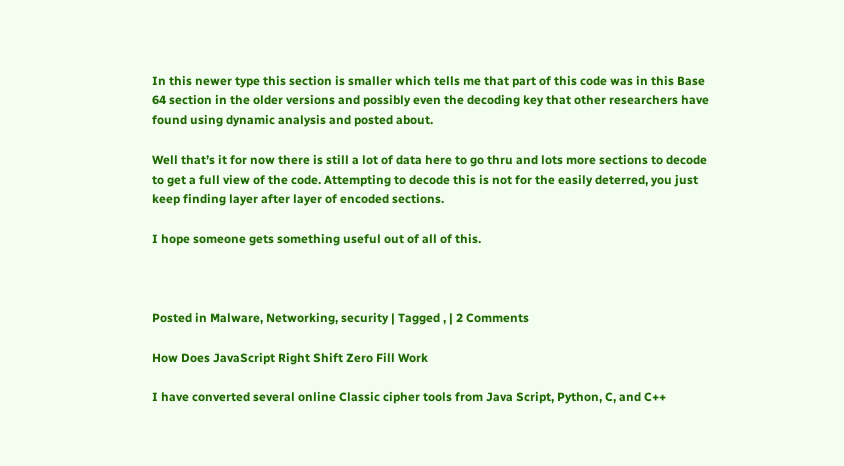In this newer type this section is smaller which tells me that part of this code was in this Base 64 section in the older versions and possibly even the decoding key that other researchers have found using dynamic analysis and posted about.

Well that’s it for now there is still a lot of data here to go thru and lots more sections to decode to get a full view of the code. Attempting to decode this is not for the easily deterred, you just keep finding layer after layer of encoded sections.

I hope someone gets something useful out of all of this.



Posted in Malware, Networking, security | Tagged , | 2 Comments

How Does JavaScript Right Shift Zero Fill Work

I have converted several online Classic cipher tools from Java Script, Python, C, and C++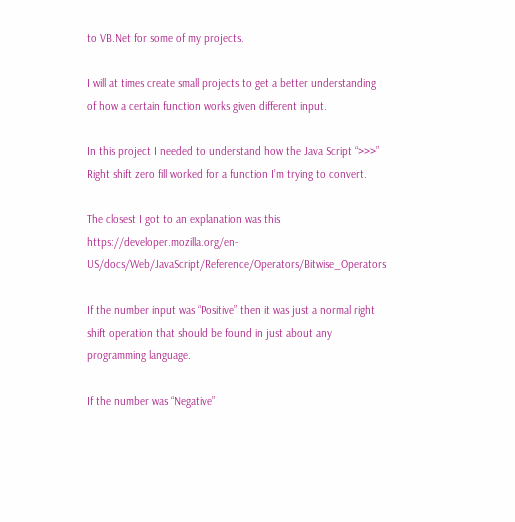to VB.Net for some of my projects.

I will at times create small projects to get a better understanding of how a certain function works given different input.

In this project I needed to understand how the Java Script “>>>” Right shift zero fill worked for a function I’m trying to convert.

The closest I got to an explanation was this https://developer.mozilla.org/en-US/docs/Web/JavaScript/Reference/Operators/Bitwise_Operators

If the number input was “Positive” then it was just a normal right shift operation that should be found in just about any programming language.

If the number was “Negative”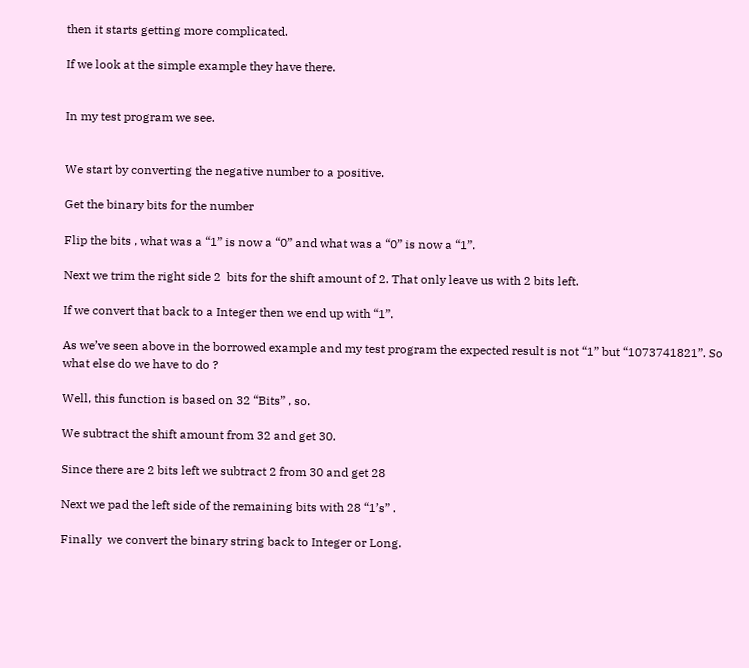then it starts getting more complicated.

If we look at the simple example they have there.


In my test program we see.


We start by converting the negative number to a positive.

Get the binary bits for the number

Flip the bits , what was a “1” is now a “0” and what was a “0” is now a “1”.

Next we trim the right side 2  bits for the shift amount of 2. That only leave us with 2 bits left.

If we convert that back to a Integer then we end up with “1”.

As we’ve seen above in the borrowed example and my test program the expected result is not “1” but “1073741821”. So what else do we have to do ?

Well, this function is based on 32 “Bits” , so.

We subtract the shift amount from 32 and get 30.

Since there are 2 bits left we subtract 2 from 30 and get 28

Next we pad the left side of the remaining bits with 28 “1’s” .

Finally  we convert the binary string back to Integer or Long.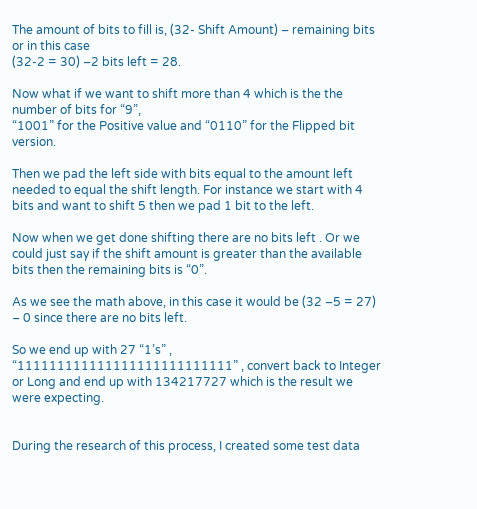The amount of bits to fill is, (32- Shift Amount) – remaining bits or in this case
(32-2 = 30) –2 bits left = 28.

Now what if we want to shift more than 4 which is the the number of bits for “9”,
“1001” for the Positive value and “0110” for the Flipped bit version.

Then we pad the left side with bits equal to the amount left needed to equal the shift length. For instance we start with 4 bits and want to shift 5 then we pad 1 bit to the left.

Now when we get done shifting there are no bits left . Or we could just say if the shift amount is greater than the available bits then the remaining bits is “0”.

As we see the math above, in this case it would be (32 –5 = 27) – 0 since there are no bits left.

So we end up with 27 “1’s” , “111111111111111111111111111” , convert back to Integer or Long and end up with 134217727 which is the result we were expecting.


During the research of this process, I created some test data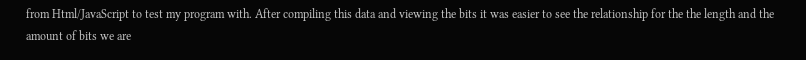from Html/JavaScript to test my program with. After compiling this data and viewing the bits it was easier to see the relationship for the the length and the amount of bits we are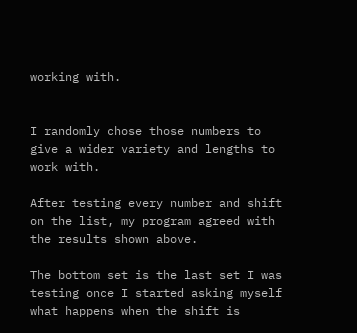working with.


I randomly chose those numbers to give a wider variety and lengths to work with.

After testing every number and shift on the list, my program agreed with the results shown above.

The bottom set is the last set I was testing once I started asking myself what happens when the shift is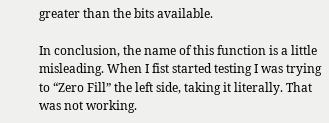greater than the bits available.

In conclusion, the name of this function is a little misleading. When I fist started testing I was trying to “Zero Fill” the left side, taking it literally. That was not working.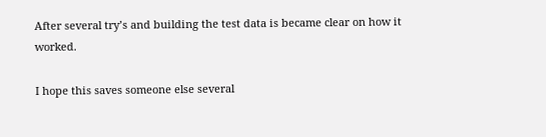After several try’s and building the test data is became clear on how it worked.

I hope this saves someone else several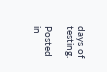days of testing.

Posted in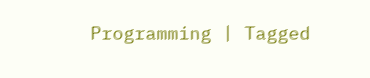Programming | Tagged